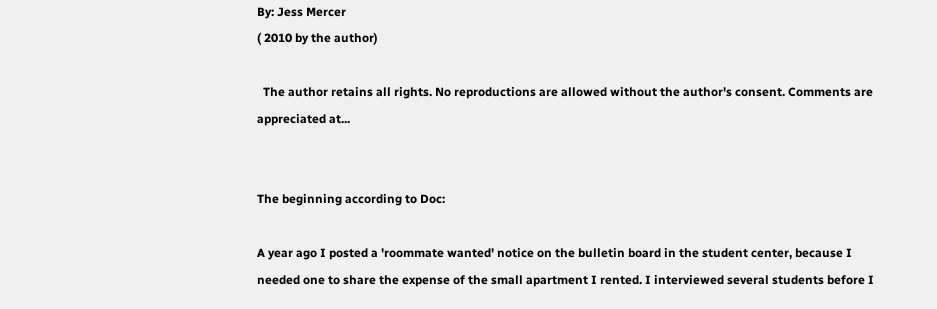By: Jess Mercer
( 2010 by the author)

  The author retains all rights. No reproductions are allowed without the author's consent. Comments are appreciated at...


The beginning according to Doc:

A year ago I posted a 'roommate wanted' notice on the bulletin board in the student center, because I needed one to share the expense of the small apartment I rented. I interviewed several students before I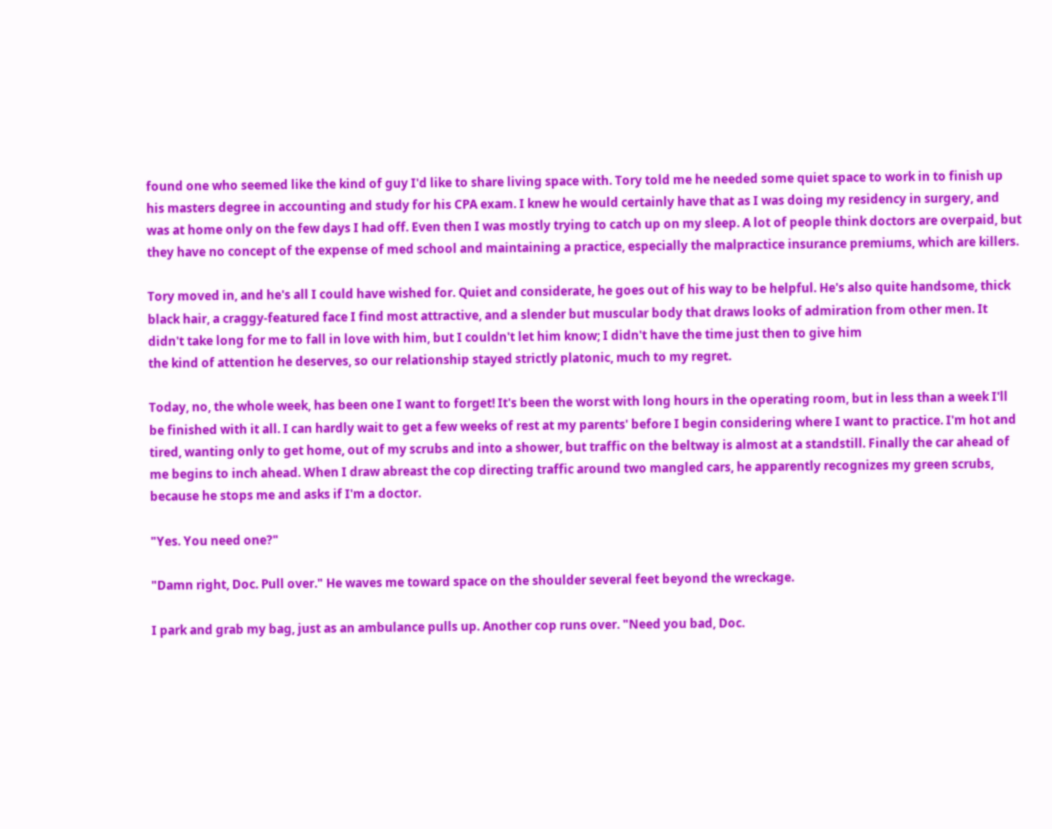found one who seemed like the kind of guy I'd like to share living space with. Tory told me he needed some quiet space to work in to finish up his masters degree in accounting and study for his CPA exam. I knew he would certainly have that as I was doing my residency in surgery, and was at home only on the few days I had off. Even then I was mostly trying to catch up on my sleep. A lot of people think doctors are overpaid, but they have no concept of the expense of med school and maintaining a practice, especially the malpractice insurance premiums, which are killers.

Tory moved in, and he's all I could have wished for. Quiet and considerate, he goes out of his way to be helpful. He's also quite handsome, thick black hair, a craggy-featured face I find most attractive, and a slender but muscular body that draws looks of admiration from other men. It didn't take long for me to fall in love with him, but I couldn't let him know; I didn't have the time just then to give him
the kind of attention he deserves, so our relationship stayed strictly platonic, much to my regret.

Today, no, the whole week, has been one I want to forget! It's been the worst with long hours in the operating room, but in less than a week I'll be finished with it all. I can hardly wait to get a few weeks of rest at my parents' before I begin considering where I want to practice. I'm hot and tired, wanting only to get home, out of my scrubs and into a shower, but traffic on the beltway is almost at a standstill. Finally the car ahead of me begins to inch ahead. When I draw abreast the cop directing traffic around two mangled cars, he apparently recognizes my green scrubs, because he stops me and asks if I'm a doctor.

"Yes. You need one?"

"Damn right, Doc. Pull over." He waves me toward space on the shoulder several feet beyond the wreckage.

I park and grab my bag, just as an ambulance pulls up. Another cop runs over. "Need you bad, Doc.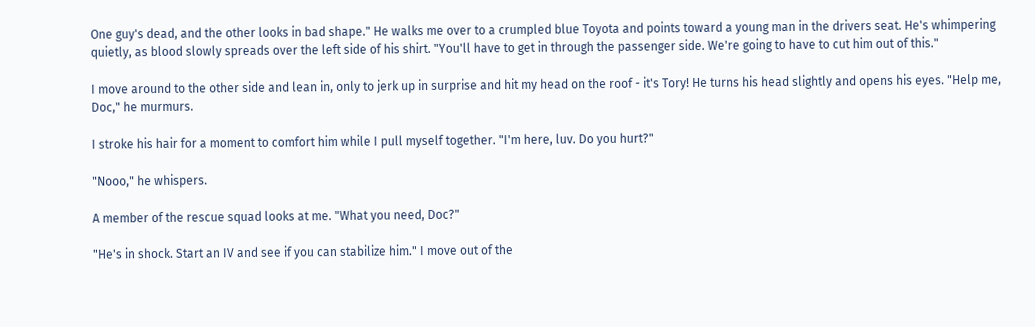One guy's dead, and the other looks in bad shape." He walks me over to a crumpled blue Toyota and points toward a young man in the drivers seat. He's whimpering quietly, as blood slowly spreads over the left side of his shirt. "You'll have to get in through the passenger side. We're going to have to cut him out of this."

I move around to the other side and lean in, only to jerk up in surprise and hit my head on the roof - it's Tory! He turns his head slightly and opens his eyes. "Help me, Doc," he murmurs.

I stroke his hair for a moment to comfort him while I pull myself together. "I'm here, luv. Do you hurt?"

"Nooo," he whispers.

A member of the rescue squad looks at me. "What you need, Doc?"

"He's in shock. Start an IV and see if you can stabilize him." I move out of the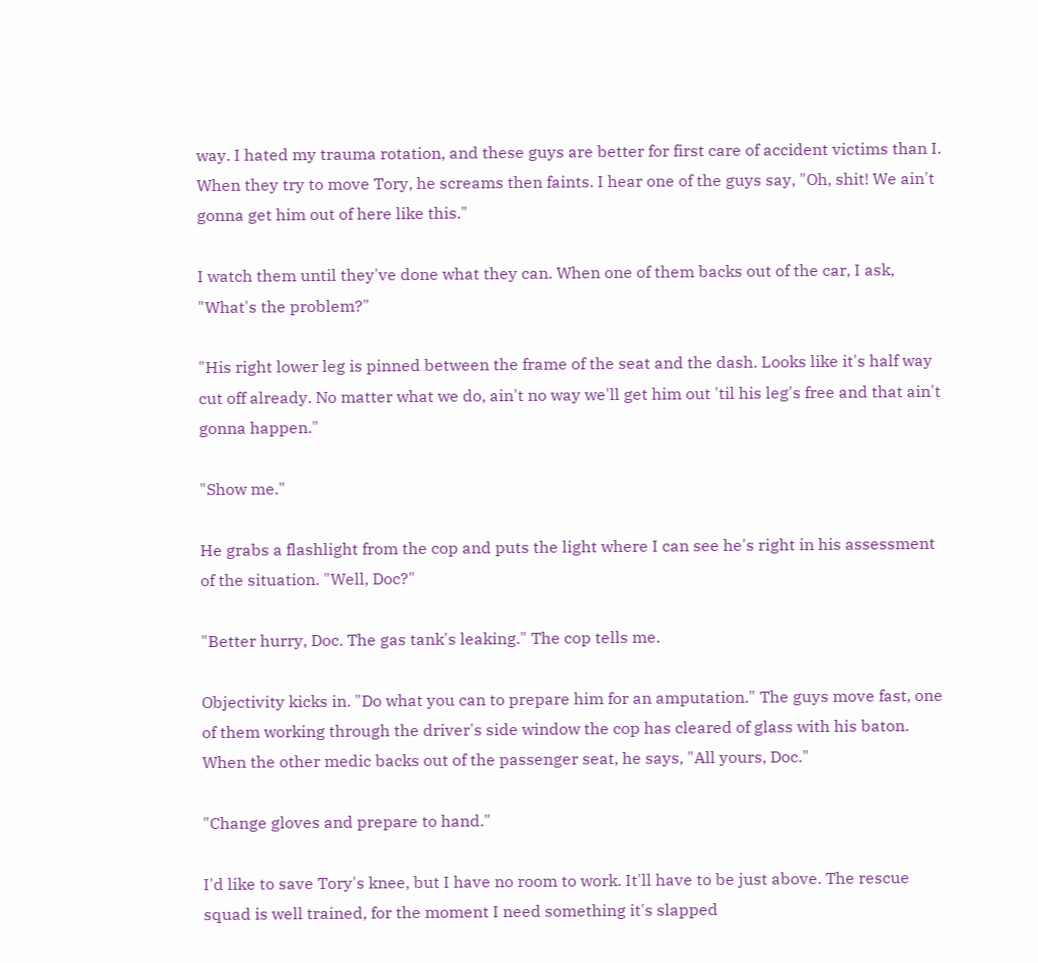way. I hated my trauma rotation, and these guys are better for first care of accident victims than I. When they try to move Tory, he screams then faints. I hear one of the guys say, "Oh, shit! We ain't gonna get him out of here like this."

I watch them until they've done what they can. When one of them backs out of the car, I ask, "What's the problem?"

"His right lower leg is pinned between the frame of the seat and the dash. Looks like it's half way cut off already. No matter what we do, ain't no way we'll get him out 'til his leg's free and that ain't gonna happen."

"Show me."

He grabs a flashlight from the cop and puts the light where I can see he's right in his assessment of the situation. "Well, Doc?"

"Better hurry, Doc. The gas tank's leaking." The cop tells me.

Objectivity kicks in. "Do what you can to prepare him for an amputation." The guys move fast, one of them working through the driver's side window the cop has cleared of glass with his baton. When the other medic backs out of the passenger seat, he says, "All yours, Doc."

"Change gloves and prepare to hand."

I'd like to save Tory's knee, but I have no room to work. It'll have to be just above. The rescue squad is well trained, for the moment I need something it's slapped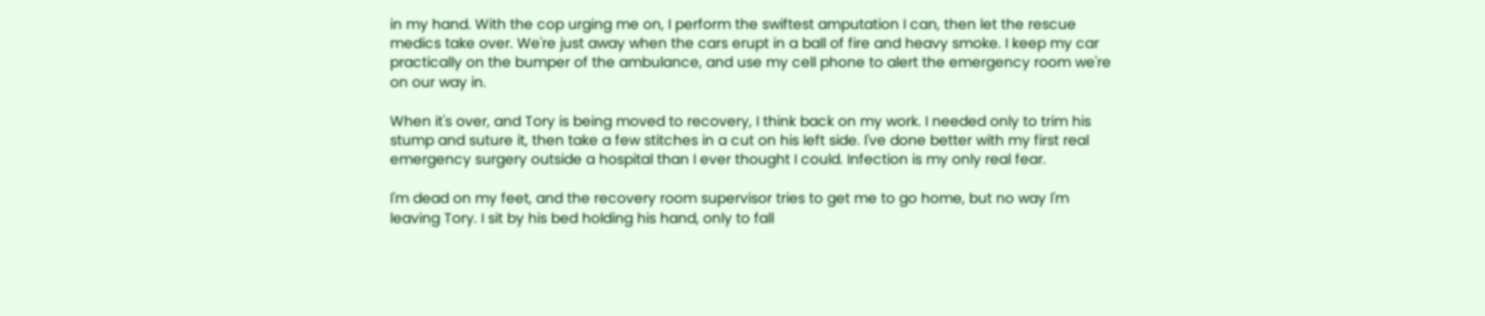in my hand. With the cop urging me on, I perform the swiftest amputation I can, then let the rescue medics take over. We're just away when the cars erupt in a ball of fire and heavy smoke. I keep my car practically on the bumper of the ambulance, and use my cell phone to alert the emergency room we're on our way in.

When it's over, and Tory is being moved to recovery, I think back on my work. I needed only to trim his stump and suture it, then take a few stitches in a cut on his left side. I've done better with my first real emergency surgery outside a hospital than I ever thought I could. Infection is my only real fear.

I'm dead on my feet, and the recovery room supervisor tries to get me to go home, but no way I'm leaving Tory. I sit by his bed holding his hand, only to fall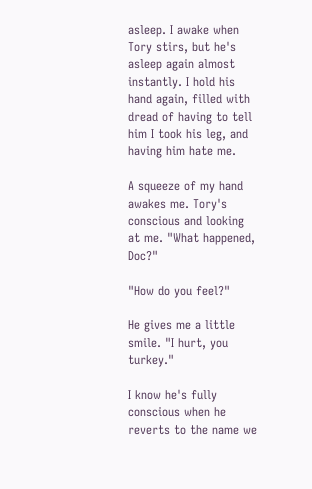asleep. I awake when Tory stirs, but he's asleep again almost instantly. I hold his hand again, filled with dread of having to tell him I took his leg, and having him hate me.

A squeeze of my hand awakes me. Tory's conscious and looking at me. "What happened, Doc?"

"How do you feel?"

He gives me a little smile. "I hurt, you turkey."

I know he's fully conscious when he reverts to the name we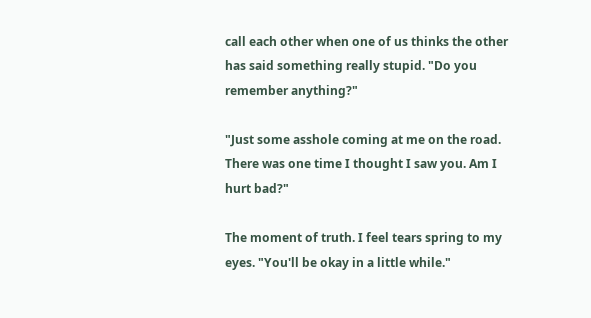call each other when one of us thinks the other has said something really stupid. "Do you remember anything?"

"Just some asshole coming at me on the road. There was one time I thought I saw you. Am I hurt bad?"

The moment of truth. I feel tears spring to my eyes. "You'll be okay in a little while."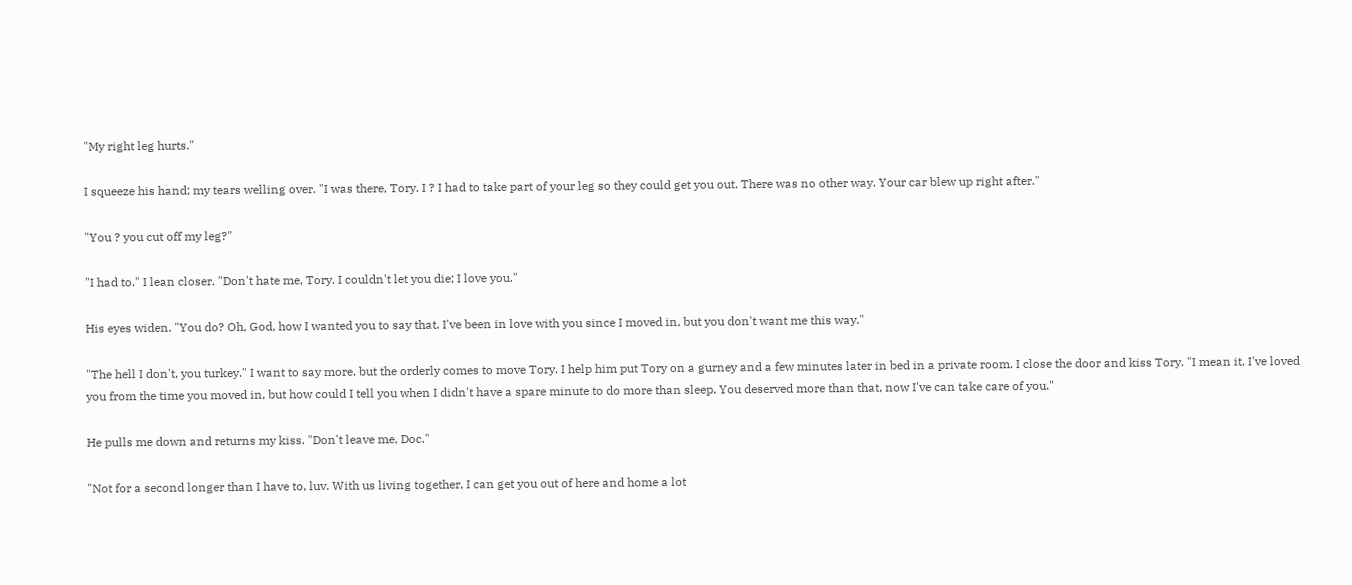"My right leg hurts."

I squeeze his hand; my tears welling over. "I was there, Tory. I ? I had to take part of your leg so they could get you out. There was no other way. Your car blew up right after."

"You ? you cut off my leg?"

"I had to." I lean closer. "Don't hate me, Tory. I couldn't let you die; I love you."

His eyes widen. "You do? Oh, God, how I wanted you to say that. I've been in love with you since I moved in, but you don't want me this way."

"The hell I don't, you turkey." I want to say more, but the orderly comes to move Tory. I help him put Tory on a gurney and a few minutes later in bed in a private room. I close the door and kiss Tory. "I mean it. I've loved you from the time you moved in, but how could I tell you when I didn't have a spare minute to do more than sleep. You deserved more than that, now I've can take care of you."

He pulls me down and returns my kiss. "Don't leave me, Doc."

"Not for a second longer than I have to, luv. With us living together, I can get you out of here and home a lot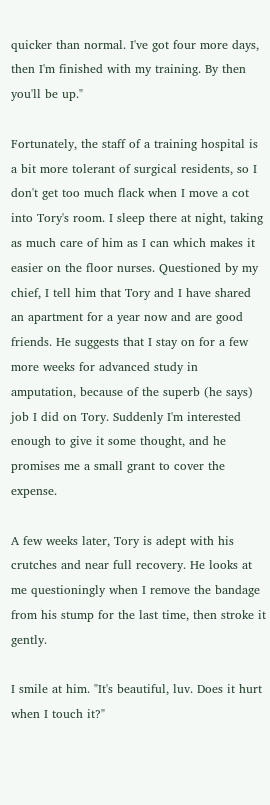quicker than normal. I've got four more days, then I'm finished with my training. By then you'll be up."

Fortunately, the staff of a training hospital is a bit more tolerant of surgical residents, so I don't get too much flack when I move a cot into Tory's room. I sleep there at night, taking as much care of him as I can which makes it easier on the floor nurses. Questioned by my chief, I tell him that Tory and I have shared an apartment for a year now and are good friends. He suggests that I stay on for a few more weeks for advanced study in amputation, because of the superb (he says) job I did on Tory. Suddenly I'm interested enough to give it some thought, and he promises me a small grant to cover the expense.

A few weeks later, Tory is adept with his crutches and near full recovery. He looks at me questioningly when I remove the bandage from his stump for the last time, then stroke it gently.

I smile at him. "It's beautiful, luv. Does it hurt when I touch it?"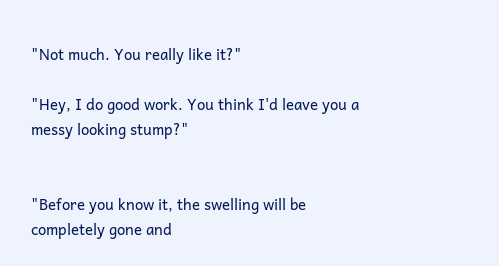"Not much. You really like it?"

"Hey, I do good work. You think I'd leave you a messy looking stump?"


"Before you know it, the swelling will be completely gone and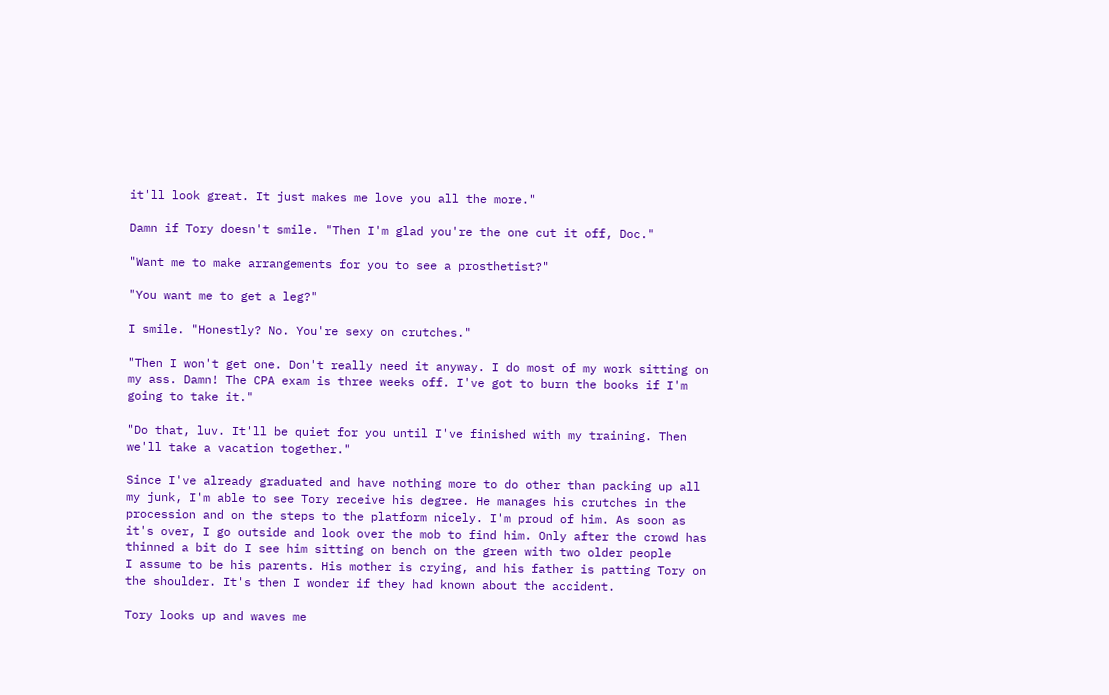it'll look great. It just makes me love you all the more."

Damn if Tory doesn't smile. "Then I'm glad you're the one cut it off, Doc."

"Want me to make arrangements for you to see a prosthetist?"

"You want me to get a leg?"

I smile. "Honestly? No. You're sexy on crutches."

"Then I won't get one. Don't really need it anyway. I do most of my work sitting on my ass. Damn! The CPA exam is three weeks off. I've got to burn the books if I'm going to take it."

"Do that, luv. It'll be quiet for you until I've finished with my training. Then we'll take a vacation together."

Since I've already graduated and have nothing more to do other than packing up all my junk, I'm able to see Tory receive his degree. He manages his crutches in the procession and on the steps to the platform nicely. I'm proud of him. As soon as it's over, I go outside and look over the mob to find him. Only after the crowd has thinned a bit do I see him sitting on bench on the green with two older people
I assume to be his parents. His mother is crying, and his father is patting Tory on the shoulder. It's then I wonder if they had known about the accident.

Tory looks up and waves me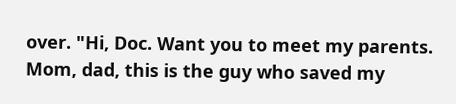over. "Hi, Doc. Want you to meet my parents. Mom, dad, this is the guy who saved my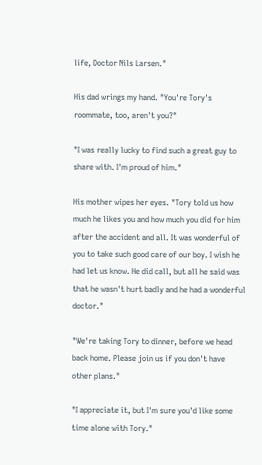life, Doctor Nils Larsen."

His dad wrings my hand. "You're Tory's roommate, too, aren't you?"

"I was really lucky to find such a great guy to share with. I'm proud of him."

His mother wipes her eyes. "Tory told us how much he likes you and how much you did for him after the accident and all. It was wonderful of you to take such good care of our boy. I wish he had let us know. He did call, but all he said was that he wasn't hurt badly and he had a wonderful doctor."

"We're taking Tory to dinner, before we head back home. Please join us if you don't have other plans."

"I appreciate it, but I'm sure you'd like some time alone with Tory."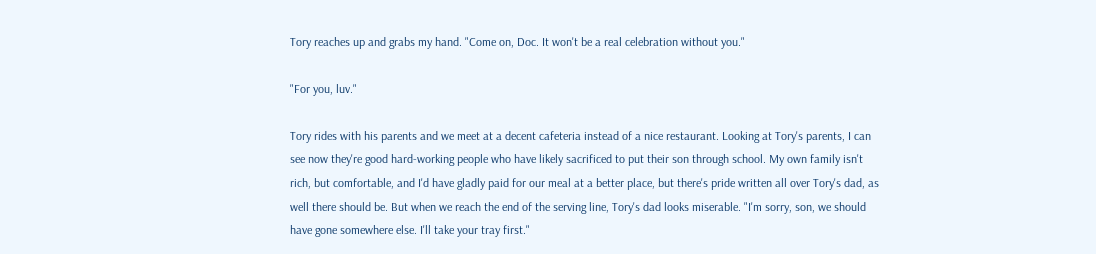Tory reaches up and grabs my hand. "Come on, Doc. It won't be a real celebration without you."

"For you, luv."

Tory rides with his parents and we meet at a decent cafeteria instead of a nice restaurant. Looking at Tory's parents, I can see now they're good hard-working people who have likely sacrificed to put their son through school. My own family isn't rich, but comfortable, and I'd have gladly paid for our meal at a better place, but there's pride written all over Tory's dad, as well there should be. But when we reach the end of the serving line, Tory's dad looks miserable. "I'm sorry, son, we should have gone somewhere else. I'll take your tray first."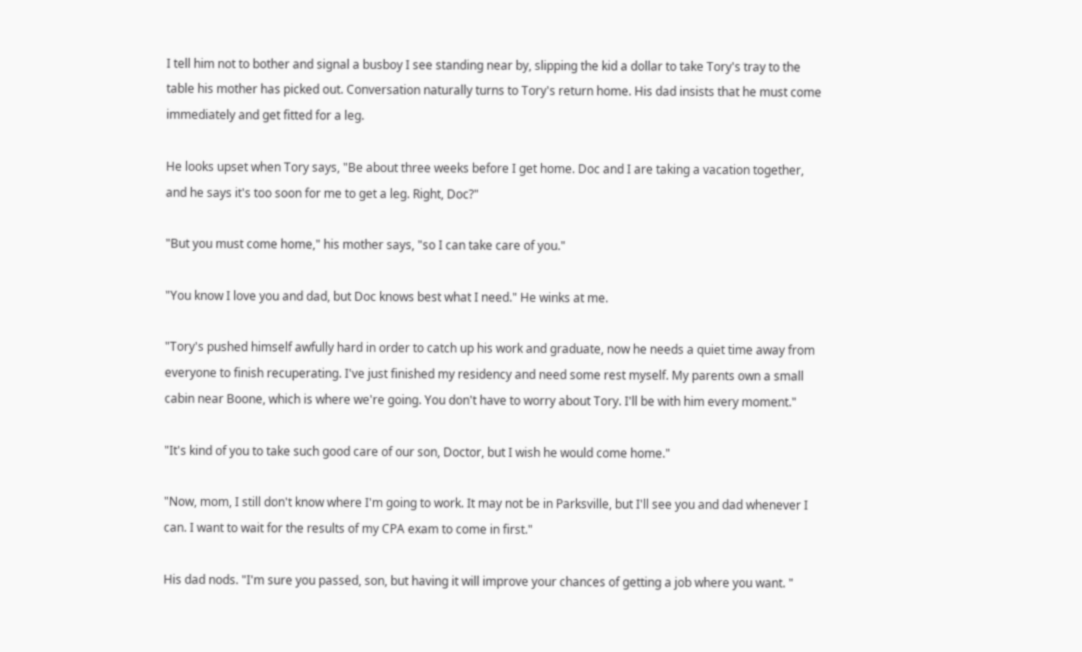I tell him not to bother and signal a busboy I see standing near by, slipping the kid a dollar to take Tory's tray to the table his mother has picked out. Conversation naturally turns to Tory's return home. His dad insists that he must come immediately and get fitted for a leg.

He looks upset when Tory says, "Be about three weeks before I get home. Doc and I are taking a vacation together, and he says it's too soon for me to get a leg. Right, Doc?"

"But you must come home," his mother says, "so I can take care of you."

"You know I love you and dad, but Doc knows best what I need." He winks at me.

"Tory's pushed himself awfully hard in order to catch up his work and graduate, now he needs a quiet time away from everyone to finish recuperating. I've just finished my residency and need some rest myself. My parents own a small cabin near Boone, which is where we're going. You don't have to worry about Tory. I'll be with him every moment."

"It's kind of you to take such good care of our son, Doctor, but I wish he would come home."

"Now, mom, I still don't know where I'm going to work. It may not be in Parksville, but I'll see you and dad whenever I can. I want to wait for the results of my CPA exam to come in first."

His dad nods. "I'm sure you passed, son, but having it will improve your chances of getting a job where you want. "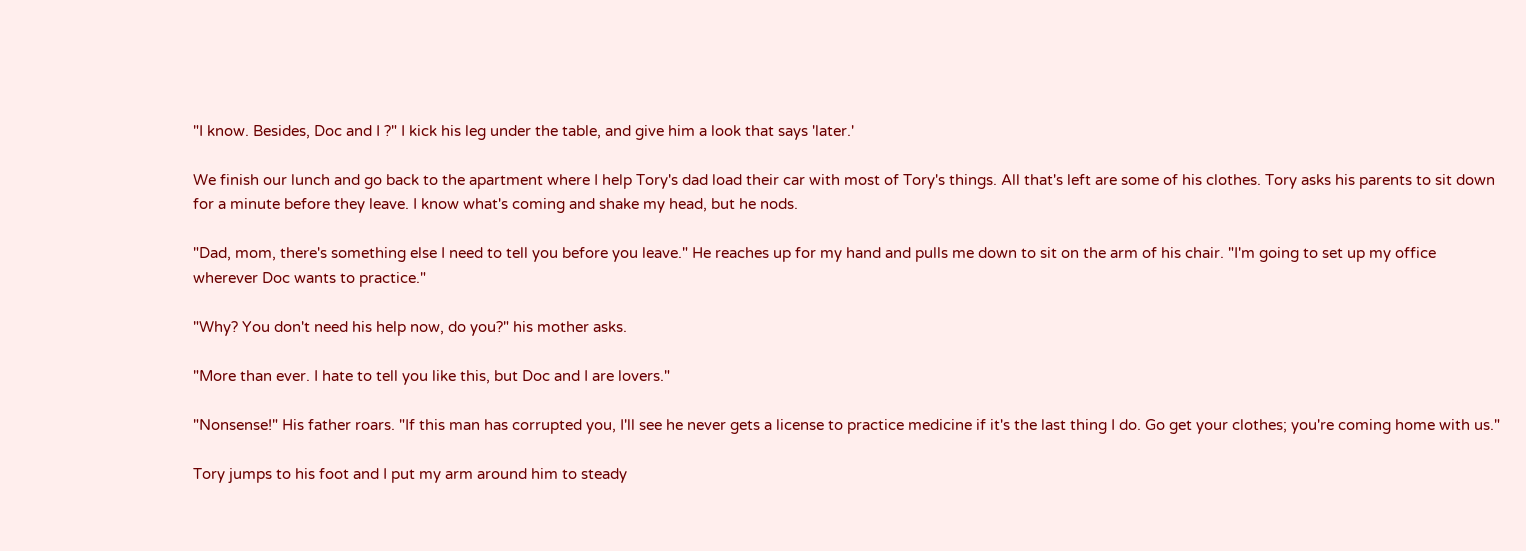"I know. Besides, Doc and I ?" I kick his leg under the table, and give him a look that says 'later.'

We finish our lunch and go back to the apartment where I help Tory's dad load their car with most of Tory's things. All that's left are some of his clothes. Tory asks his parents to sit down for a minute before they leave. I know what's coming and shake my head, but he nods.

"Dad, mom, there's something else I need to tell you before you leave." He reaches up for my hand and pulls me down to sit on the arm of his chair. "I'm going to set up my office wherever Doc wants to practice."

"Why? You don't need his help now, do you?" his mother asks.

"More than ever. I hate to tell you like this, but Doc and I are lovers."

"Nonsense!" His father roars. "If this man has corrupted you, I'll see he never gets a license to practice medicine if it's the last thing I do. Go get your clothes; you're coming home with us."

Tory jumps to his foot and I put my arm around him to steady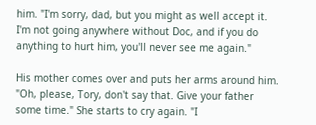him. "I'm sorry, dad, but you might as well accept it. I'm not going anywhere without Doc, and if you do anything to hurt him, you'll never see me again."

His mother comes over and puts her arms around him. "Oh, please, Tory, don't say that. Give your father some time." She starts to cry again. "I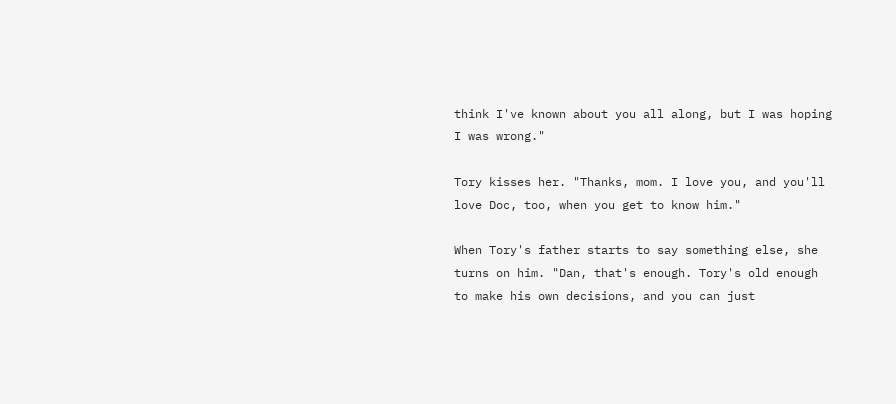think I've known about you all along, but I was hoping I was wrong."

Tory kisses her. "Thanks, mom. I love you, and you'll love Doc, too, when you get to know him."

When Tory's father starts to say something else, she turns on him. "Dan, that's enough. Tory's old enough to make his own decisions, and you can just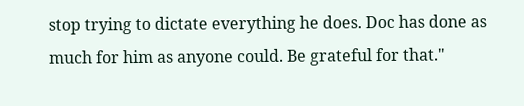stop trying to dictate everything he does. Doc has done as much for him as anyone could. Be grateful for that."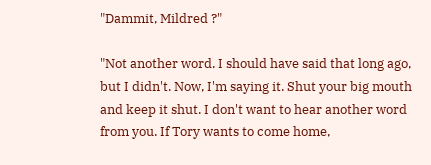"Dammit, Mildred ?"

"Not another word. I should have said that long ago, but I didn't. Now, I'm saying it. Shut your big mouth and keep it shut. I don't want to hear another word from you. If Tory wants to come home,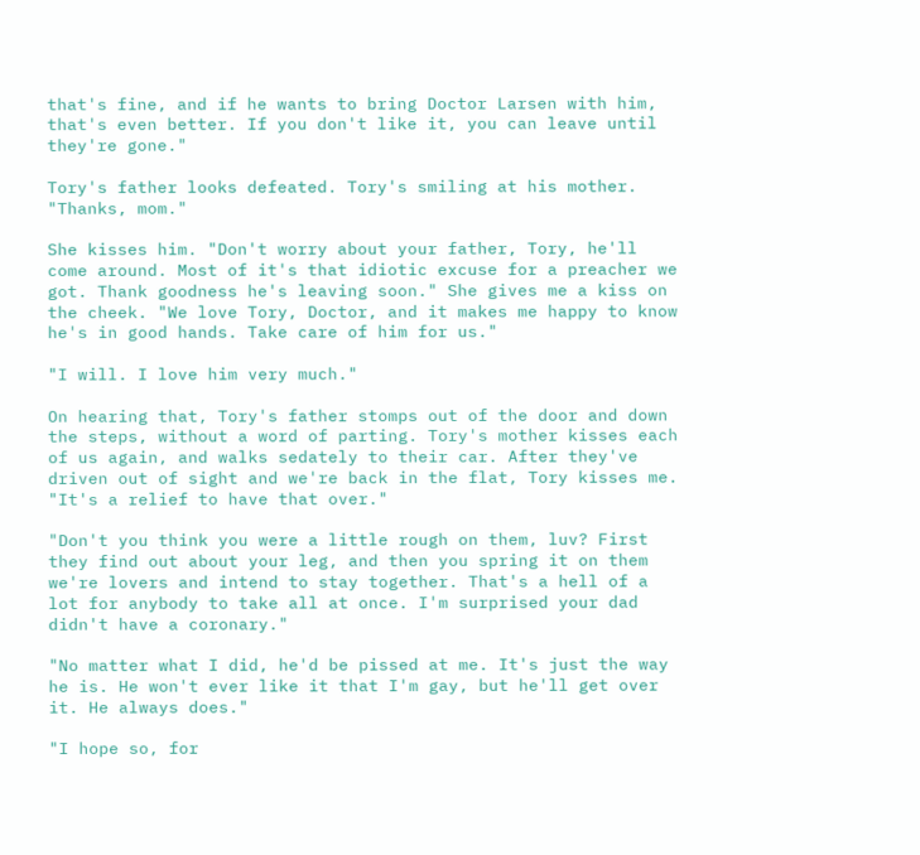that's fine, and if he wants to bring Doctor Larsen with him, that's even better. If you don't like it, you can leave until they're gone."

Tory's father looks defeated. Tory's smiling at his mother. "Thanks, mom."

She kisses him. "Don't worry about your father, Tory, he'll come around. Most of it's that idiotic excuse for a preacher we got. Thank goodness he's leaving soon." She gives me a kiss on the cheek. "We love Tory, Doctor, and it makes me happy to know he's in good hands. Take care of him for us."

"I will. I love him very much."

On hearing that, Tory's father stomps out of the door and down the steps, without a word of parting. Tory's mother kisses each of us again, and walks sedately to their car. After they've driven out of sight and we're back in the flat, Tory kisses me. "It's a relief to have that over."

"Don't you think you were a little rough on them, luv? First they find out about your leg, and then you spring it on them we're lovers and intend to stay together. That's a hell of a lot for anybody to take all at once. I'm surprised your dad didn't have a coronary."

"No matter what I did, he'd be pissed at me. It's just the way he is. He won't ever like it that I'm gay, but he'll get over it. He always does."

"I hope so, for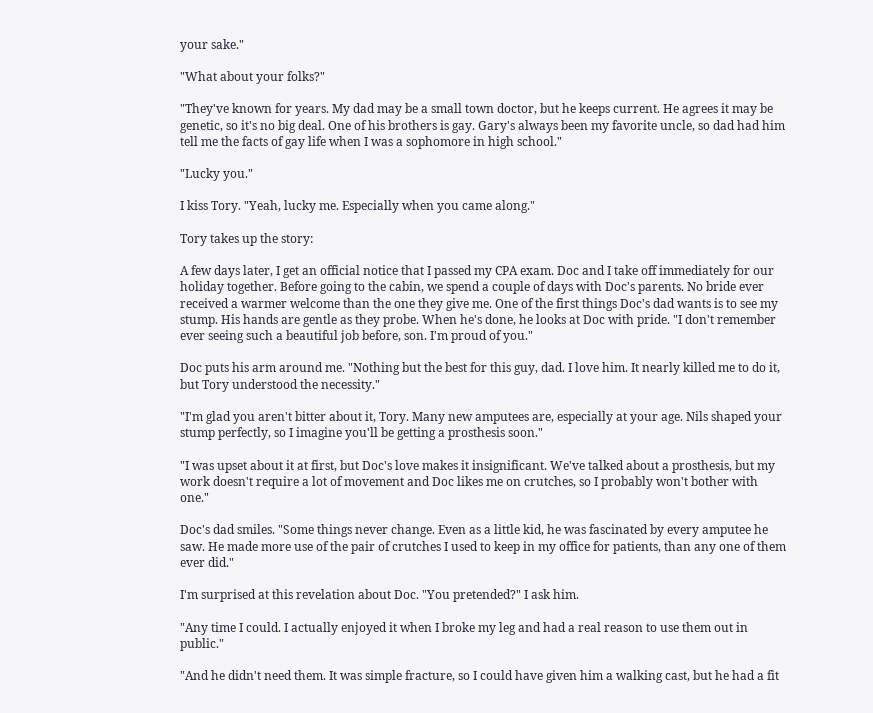your sake."

"What about your folks?"

"They've known for years. My dad may be a small town doctor, but he keeps current. He agrees it may be genetic, so it's no big deal. One of his brothers is gay. Gary's always been my favorite uncle, so dad had him tell me the facts of gay life when I was a sophomore in high school."

"Lucky you."

I kiss Tory. "Yeah, lucky me. Especially when you came along."

Tory takes up the story:

A few days later, I get an official notice that I passed my CPA exam. Doc and I take off immediately for our holiday together. Before going to the cabin, we spend a couple of days with Doc's parents. No bride ever received a warmer welcome than the one they give me. One of the first things Doc's dad wants is to see my stump. His hands are gentle as they probe. When he's done, he looks at Doc with pride. "I don't remember ever seeing such a beautiful job before, son. I'm proud of you."

Doc puts his arm around me. "Nothing but the best for this guy, dad. I love him. It nearly killed me to do it, but Tory understood the necessity."

"I'm glad you aren't bitter about it, Tory. Many new amputees are, especially at your age. Nils shaped your stump perfectly, so I imagine you'll be getting a prosthesis soon."

"I was upset about it at first, but Doc's love makes it insignificant. We've talked about a prosthesis, but my work doesn't require a lot of movement and Doc likes me on crutches, so I probably won't bother with one."

Doc's dad smiles. "Some things never change. Even as a little kid, he was fascinated by every amputee he saw. He made more use of the pair of crutches I used to keep in my office for patients, than any one of them ever did."

I'm surprised at this revelation about Doc. "You pretended?" I ask him.

"Any time I could. I actually enjoyed it when I broke my leg and had a real reason to use them out in public."

"And he didn't need them. It was simple fracture, so I could have given him a walking cast, but he had a fit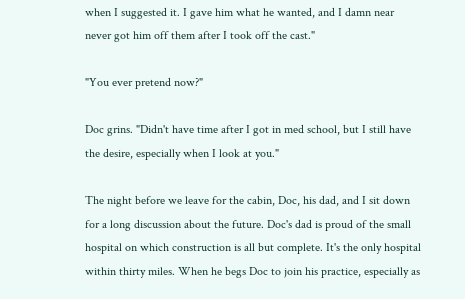when I suggested it. I gave him what he wanted, and I damn near never got him off them after I took off the cast."

"You ever pretend now?"

Doc grins. "Didn't have time after I got in med school, but I still have the desire, especially when I look at you."

The night before we leave for the cabin, Doc, his dad, and I sit down for a long discussion about the future. Doc's dad is proud of the small hospital on which construction is all but complete. It's the only hospital within thirty miles. When he begs Doc to join his practice, especially as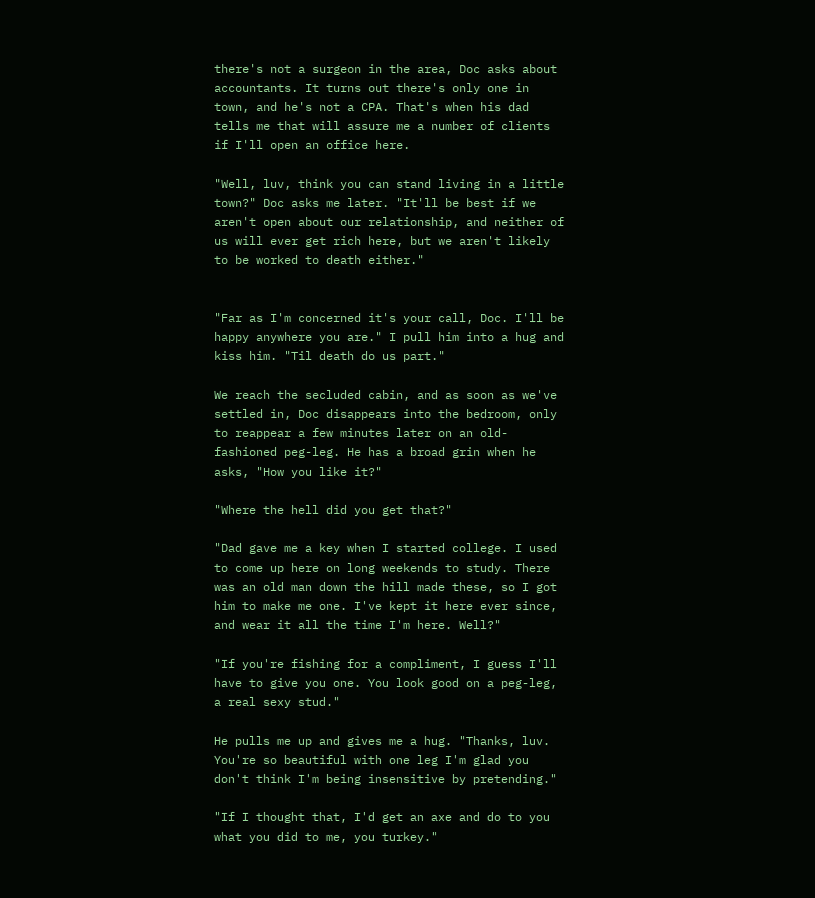there's not a surgeon in the area, Doc asks about accountants. It turns out there's only one in town, and he's not a CPA. That's when his dad tells me that will assure me a number of clients if I'll open an office here.

"Well, luv, think you can stand living in a little town?" Doc asks me later. "It'll be best if we aren't open about our relationship, and neither of us will ever get rich here, but we aren't likely to be worked to death either."


"Far as I'm concerned it's your call, Doc. I'll be happy anywhere you are." I pull him into a hug and kiss him. "Til death do us part."

We reach the secluded cabin, and as soon as we've settled in, Doc disappears into the bedroom, only to reappear a few minutes later on an old-fashioned peg-leg. He has a broad grin when he asks, "How you like it?"

"Where the hell did you get that?"

"Dad gave me a key when I started college. I used to come up here on long weekends to study. There was an old man down the hill made these, so I got him to make me one. I've kept it here ever since, and wear it all the time I'm here. Well?"

"If you're fishing for a compliment, I guess I'll have to give you one. You look good on a peg-leg, a real sexy stud."

He pulls me up and gives me a hug. "Thanks, luv. You're so beautiful with one leg I'm glad you don't think I'm being insensitive by pretending."

"If I thought that, I'd get an axe and do to you what you did to me, you turkey."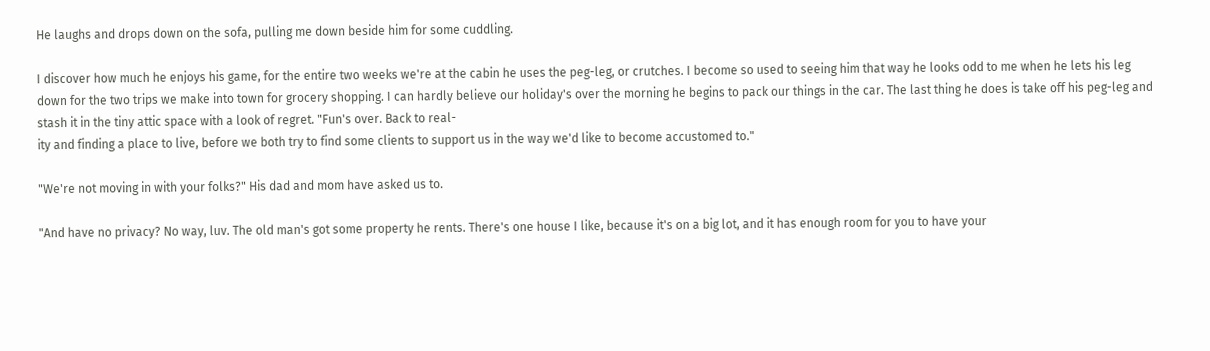He laughs and drops down on the sofa, pulling me down beside him for some cuddling.

I discover how much he enjoys his game, for the entire two weeks we're at the cabin he uses the peg-leg, or crutches. I become so used to seeing him that way he looks odd to me when he lets his leg down for the two trips we make into town for grocery shopping. I can hardly believe our holiday's over the morning he begins to pack our things in the car. The last thing he does is take off his peg-leg and stash it in the tiny attic space with a look of regret. "Fun's over. Back to real-
ity and finding a place to live, before we both try to find some clients to support us in the way we'd like to become accustomed to."

"We're not moving in with your folks?" His dad and mom have asked us to.

"And have no privacy? No way, luv. The old man's got some property he rents. There's one house I like, because it's on a big lot, and it has enough room for you to have your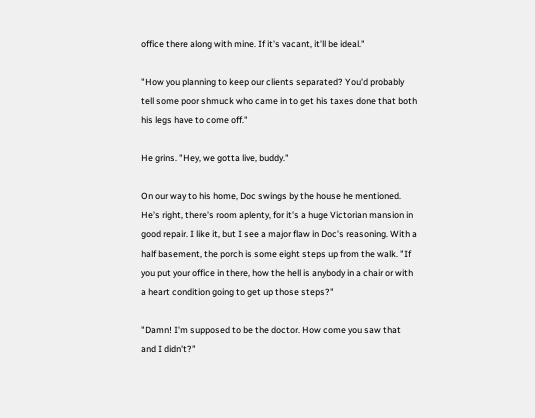office there along with mine. If it's vacant, it'll be ideal."

"How you planning to keep our clients separated? You'd probably tell some poor shmuck who came in to get his taxes done that both his legs have to come off."

He grins. "Hey, we gotta live, buddy."

On our way to his home, Doc swings by the house he mentioned. He's right, there's room aplenty, for it's a huge Victorian mansion in good repair. I like it, but I see a major flaw in Doc's reasoning. With a half basement, the porch is some eight steps up from the walk. "If you put your office in there, how the hell is anybody in a chair or with a heart condition going to get up those steps?"

"Damn! I'm supposed to be the doctor. How come you saw that and I didn't?"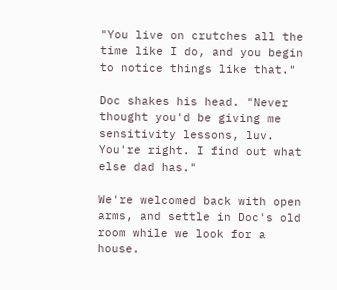"You live on crutches all the time like I do, and you begin to notice things like that."

Doc shakes his head. "Never thought you'd be giving me sensitivity lessons, luv. You're right. I find out what else dad has."

We're welcomed back with open arms, and settle in Doc's old room while we look for a house.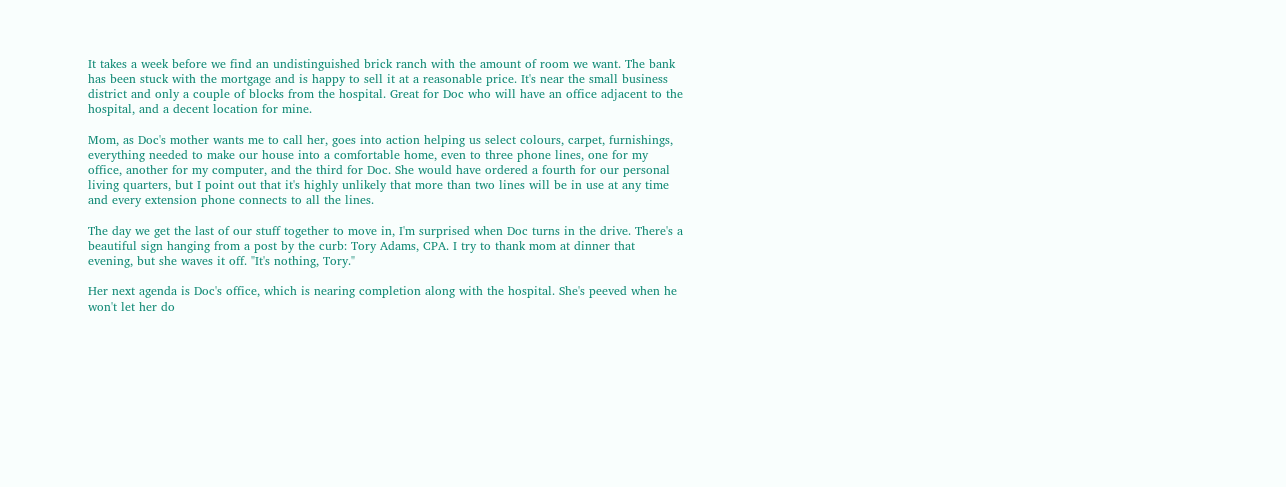It takes a week before we find an undistinguished brick ranch with the amount of room we want. The bank has been stuck with the mortgage and is happy to sell it at a reasonable price. It's near the small business district and only a couple of blocks from the hospital. Great for Doc who will have an office adjacent to the hospital, and a decent location for mine.

Mom, as Doc's mother wants me to call her, goes into action helping us select colours, carpet, furnishings, everything needed to make our house into a comfortable home, even to three phone lines, one for my office, another for my computer, and the third for Doc. She would have ordered a fourth for our personal living quarters, but I point out that it's highly unlikely that more than two lines will be in use at any time and every extension phone connects to all the lines.

The day we get the last of our stuff together to move in, I'm surprised when Doc turns in the drive. There's a beautiful sign hanging from a post by the curb: Tory Adams, CPA. I try to thank mom at dinner that evening, but she waves it off. "It's nothing, Tory."

Her next agenda is Doc's office, which is nearing completion along with the hospital. She's peeved when he won't let her do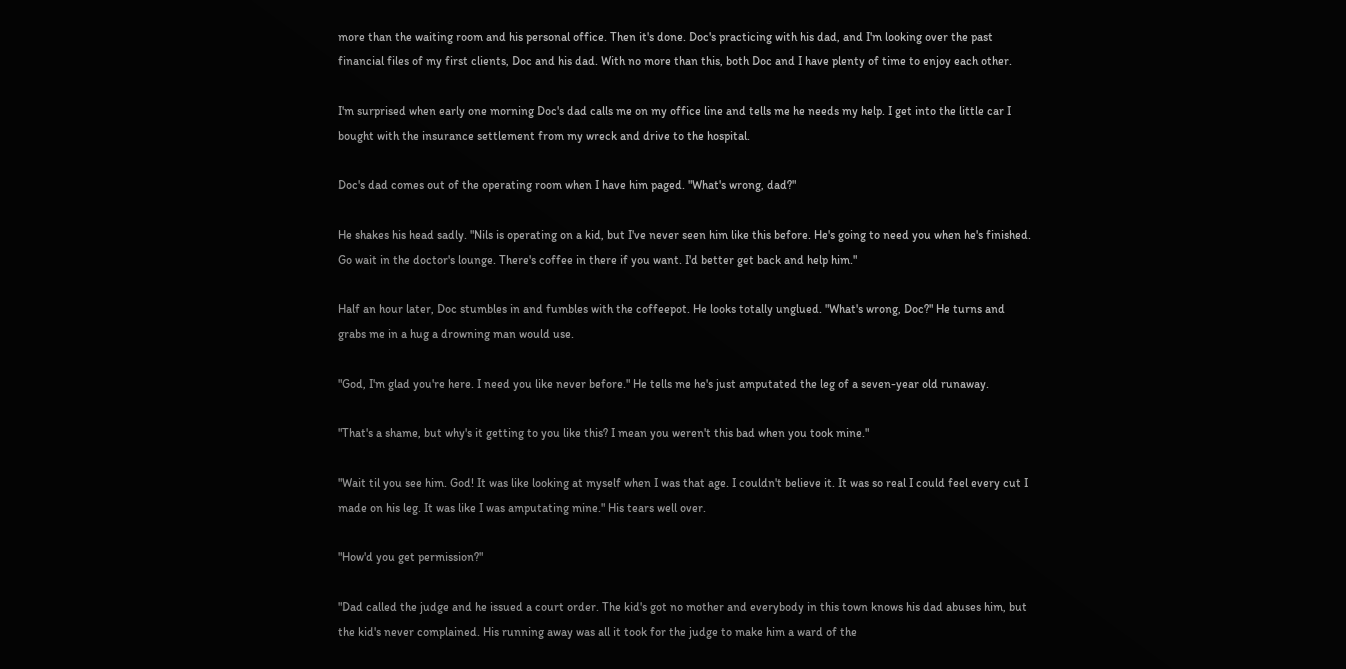more than the waiting room and his personal office. Then it's done. Doc's practicing with his dad, and I'm looking over the past financial files of my first clients, Doc and his dad. With no more than this, both Doc and I have plenty of time to enjoy each other.

I'm surprised when early one morning Doc's dad calls me on my office line and tells me he needs my help. I get into the little car I bought with the insurance settlement from my wreck and drive to the hospital.

Doc's dad comes out of the operating room when I have him paged. "What's wrong, dad?"

He shakes his head sadly. "Nils is operating on a kid, but I've never seen him like this before. He's going to need you when he's finished. Go wait in the doctor's lounge. There's coffee in there if you want. I'd better get back and help him."

Half an hour later, Doc stumbles in and fumbles with the coffeepot. He looks totally unglued. "What's wrong, Doc?" He turns and grabs me in a hug a drowning man would use.

"God, I'm glad you're here. I need you like never before." He tells me he's just amputated the leg of a seven-year old runaway.

"That's a shame, but why's it getting to you like this? I mean you weren't this bad when you took mine."

"Wait til you see him. God! It was like looking at myself when I was that age. I couldn't believe it. It was so real I could feel every cut I made on his leg. It was like I was amputating mine." His tears well over.

"How'd you get permission?"

"Dad called the judge and he issued a court order. The kid's got no mother and everybody in this town knows his dad abuses him, but the kid's never complained. His running away was all it took for the judge to make him a ward of the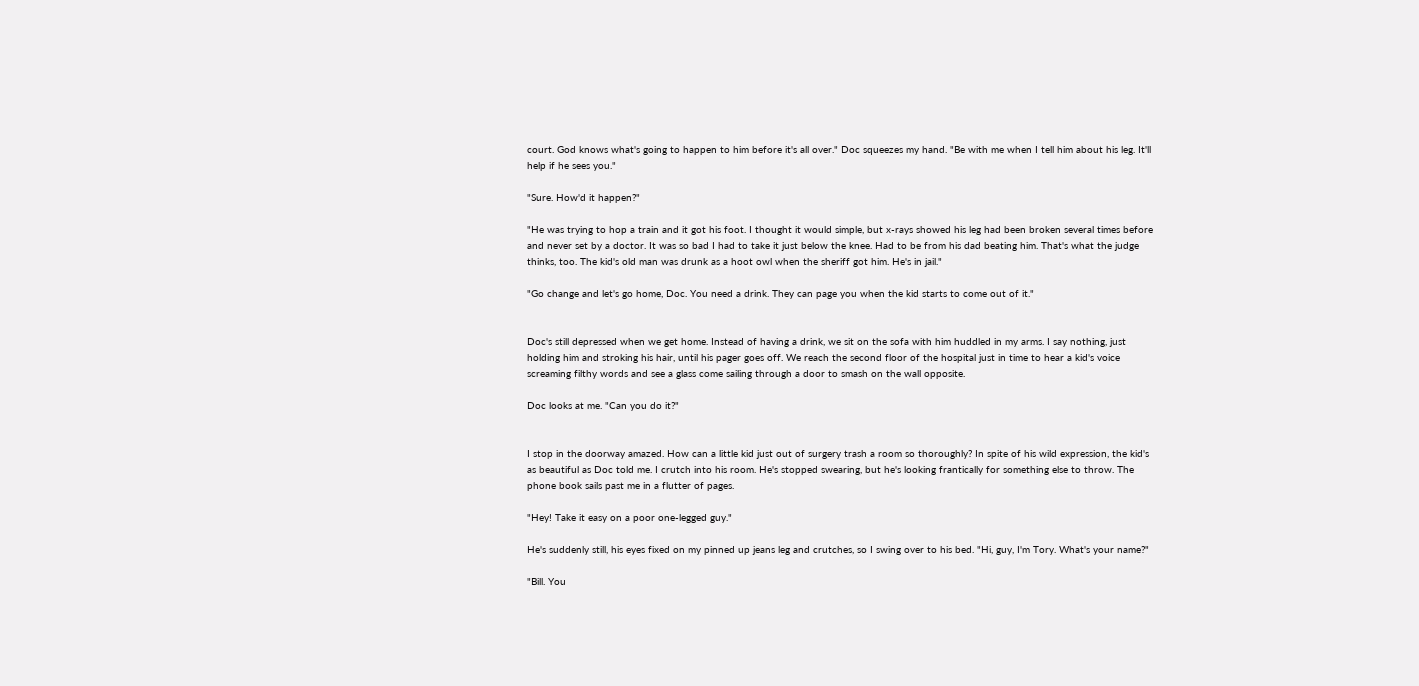court. God knows what's going to happen to him before it's all over." Doc squeezes my hand. "Be with me when I tell him about his leg. It'll help if he sees you."

"Sure. How'd it happen?"

"He was trying to hop a train and it got his foot. I thought it would simple, but x-rays showed his leg had been broken several times before and never set by a doctor. It was so bad I had to take it just below the knee. Had to be from his dad beating him. That's what the judge thinks, too. The kid's old man was drunk as a hoot owl when the sheriff got him. He's in jail."

"Go change and let's go home, Doc. You need a drink. They can page you when the kid starts to come out of it."


Doc's still depressed when we get home. Instead of having a drink, we sit on the sofa with him huddled in my arms. I say nothing, just holding him and stroking his hair, until his pager goes off. We reach the second floor of the hospital just in time to hear a kid's voice screaming filthy words and see a glass come sailing through a door to smash on the wall opposite.

Doc looks at me. "Can you do it?"


I stop in the doorway amazed. How can a little kid just out of surgery trash a room so thoroughly? In spite of his wild expression, the kid's as beautiful as Doc told me. I crutch into his room. He's stopped swearing, but he's looking frantically for something else to throw. The phone book sails past me in a flutter of pages.

"Hey! Take it easy on a poor one-legged guy."

He's suddenly still, his eyes fixed on my pinned up jeans leg and crutches, so I swing over to his bed. "Hi, guy, I'm Tory. What's your name?"

"Bill. You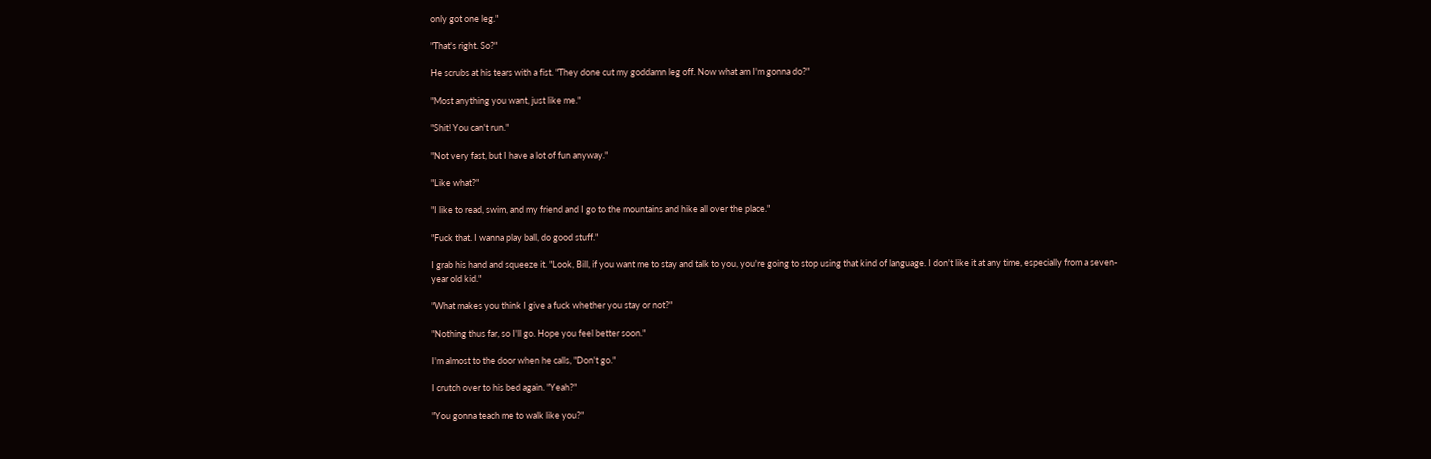only got one leg."

"That's right. So?"

He scrubs at his tears with a fist. "They done cut my goddamn leg off. Now what am I'm gonna do?"

"Most anything you want, just like me."

"Shit! You can't run."

"Not very fast, but I have a lot of fun anyway."

"Like what?"

"I like to read, swim, and my friend and I go to the mountains and hike all over the place."

"Fuck that. I wanna play ball, do good stuff."

I grab his hand and squeeze it. "Look, Bill, if you want me to stay and talk to you, you're going to stop using that kind of language. I don't like it at any time, especially from a seven-year old kid."

"What makes you think I give a fuck whether you stay or not?"

"Nothing thus far, so I'll go. Hope you feel better soon."

I'm almost to the door when he calls, "Don't go."

I crutch over to his bed again. "Yeah?"

"You gonna teach me to walk like you?"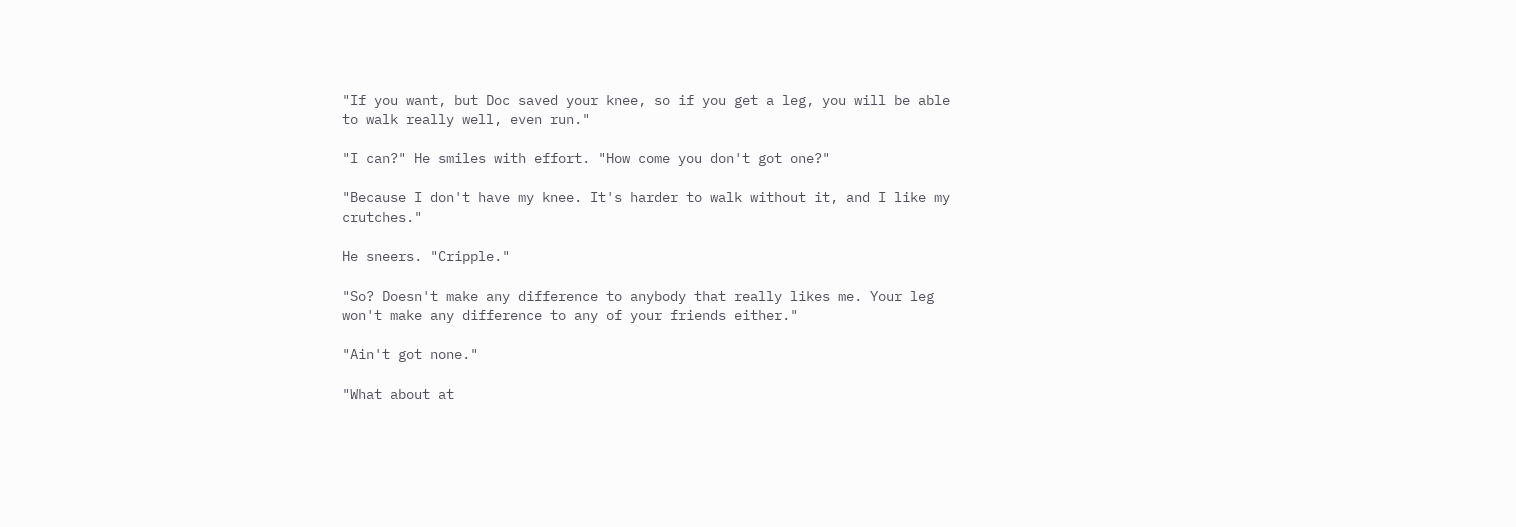"If you want, but Doc saved your knee, so if you get a leg, you will be able to walk really well, even run."

"I can?" He smiles with effort. "How come you don't got one?"

"Because I don't have my knee. It's harder to walk without it, and I like my crutches."

He sneers. "Cripple."

"So? Doesn't make any difference to anybody that really likes me. Your leg won't make any difference to any of your friends either."

"Ain't got none."

"What about at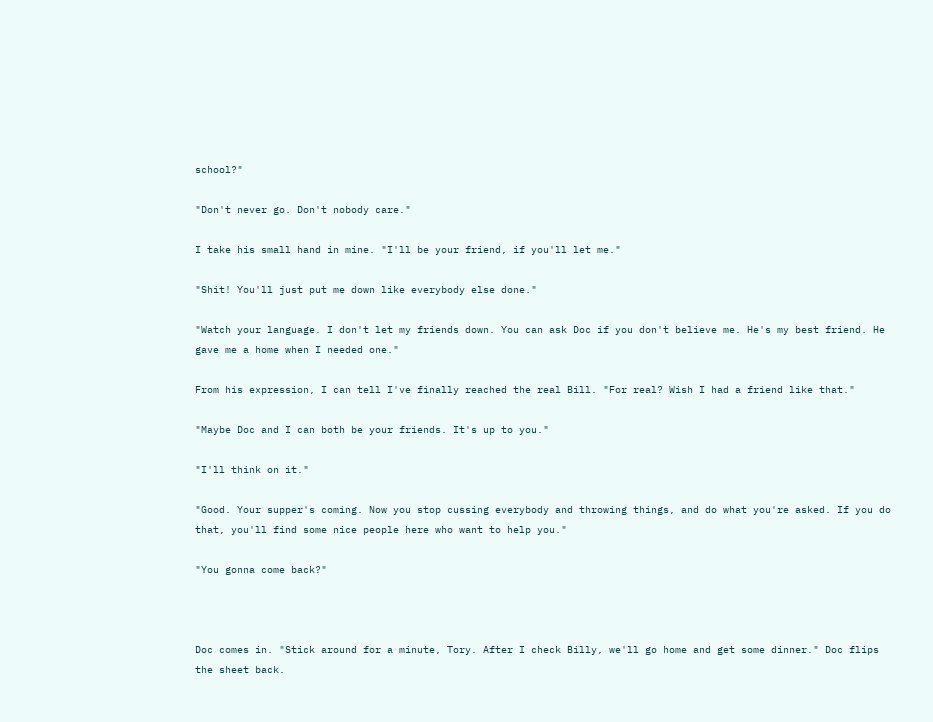school?"

"Don't never go. Don't nobody care."

I take his small hand in mine. "I'll be your friend, if you'll let me."

"Shit! You'll just put me down like everybody else done."

"Watch your language. I don't let my friends down. You can ask Doc if you don't believe me. He's my best friend. He gave me a home when I needed one."

From his expression, I can tell I've finally reached the real Bill. "For real? Wish I had a friend like that."

"Maybe Doc and I can both be your friends. It's up to you."

"I'll think on it."

"Good. Your supper's coming. Now you stop cussing everybody and throwing things, and do what you're asked. If you do that, you'll find some nice people here who want to help you."

"You gonna come back?"



Doc comes in. "Stick around for a minute, Tory. After I check Billy, we'll go home and get some dinner." Doc flips the sheet back.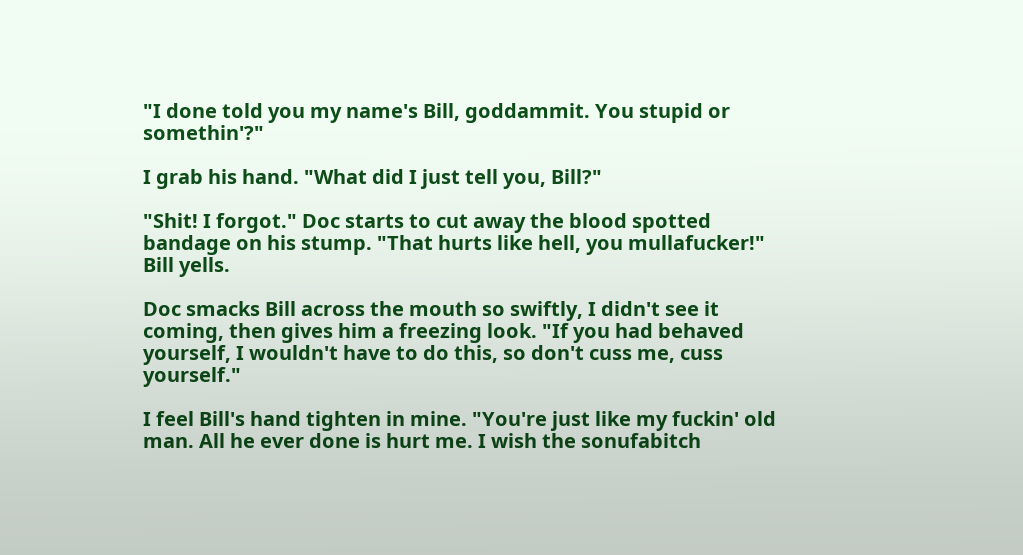"I done told you my name's Bill, goddammit. You stupid or somethin'?"

I grab his hand. "What did I just tell you, Bill?"

"Shit! I forgot." Doc starts to cut away the blood spotted bandage on his stump. "That hurts like hell, you mullafucker!" Bill yells.

Doc smacks Bill across the mouth so swiftly, I didn't see it coming, then gives him a freezing look. "If you had behaved yourself, I wouldn't have to do this, so don't cuss me, cuss yourself."

I feel Bill's hand tighten in mine. "You're just like my fuckin' old man. All he ever done is hurt me. I wish the sonufabitch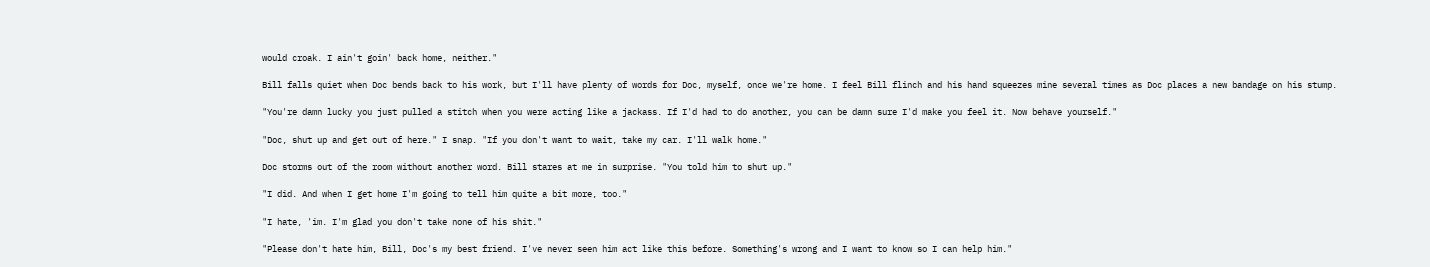would croak. I ain't goin' back home, neither."

Bill falls quiet when Doc bends back to his work, but I'll have plenty of words for Doc, myself, once we're home. I feel Bill flinch and his hand squeezes mine several times as Doc places a new bandage on his stump.

"You're damn lucky you just pulled a stitch when you were acting like a jackass. If I'd had to do another, you can be damn sure I'd make you feel it. Now behave yourself."

"Doc, shut up and get out of here." I snap. "If you don't want to wait, take my car. I'll walk home."

Doc storms out of the room without another word. Bill stares at me in surprise. "You told him to shut up."

"I did. And when I get home I'm going to tell him quite a bit more, too."

"I hate, 'im. I'm glad you don't take none of his shit."

"Please don't hate him, Bill, Doc's my best friend. I've never seen him act like this before. Something's wrong and I want to know so I can help him."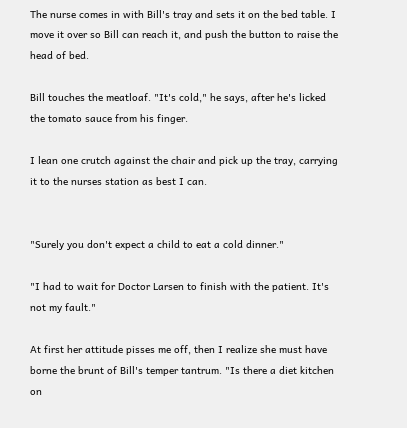The nurse comes in with Bill's tray and sets it on the bed table. I move it over so Bill can reach it, and push the button to raise the head of bed.

Bill touches the meatloaf. "It's cold," he says, after he's licked the tomato sauce from his finger.

I lean one crutch against the chair and pick up the tray, carrying it to the nurses station as best I can.


"Surely you don't expect a child to eat a cold dinner."

"I had to wait for Doctor Larsen to finish with the patient. It's not my fault."

At first her attitude pisses me off, then I realize she must have borne the brunt of Bill's temper tantrum. "Is there a diet kitchen on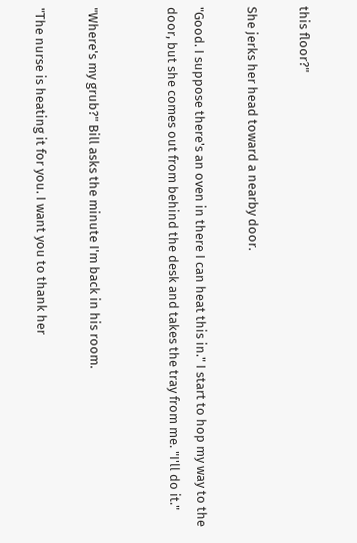this floor?"

She jerks her head toward a nearby door.

"Good. I suppose there's an oven in there I can heat this in." I start to hop my way to the door, but she comes out from behind the desk and takes the tray from me. "I'll do it."


"Where's my grub?" Bill asks the minute I'm back in his room.

"The nurse is heating it for you. I want you to thank her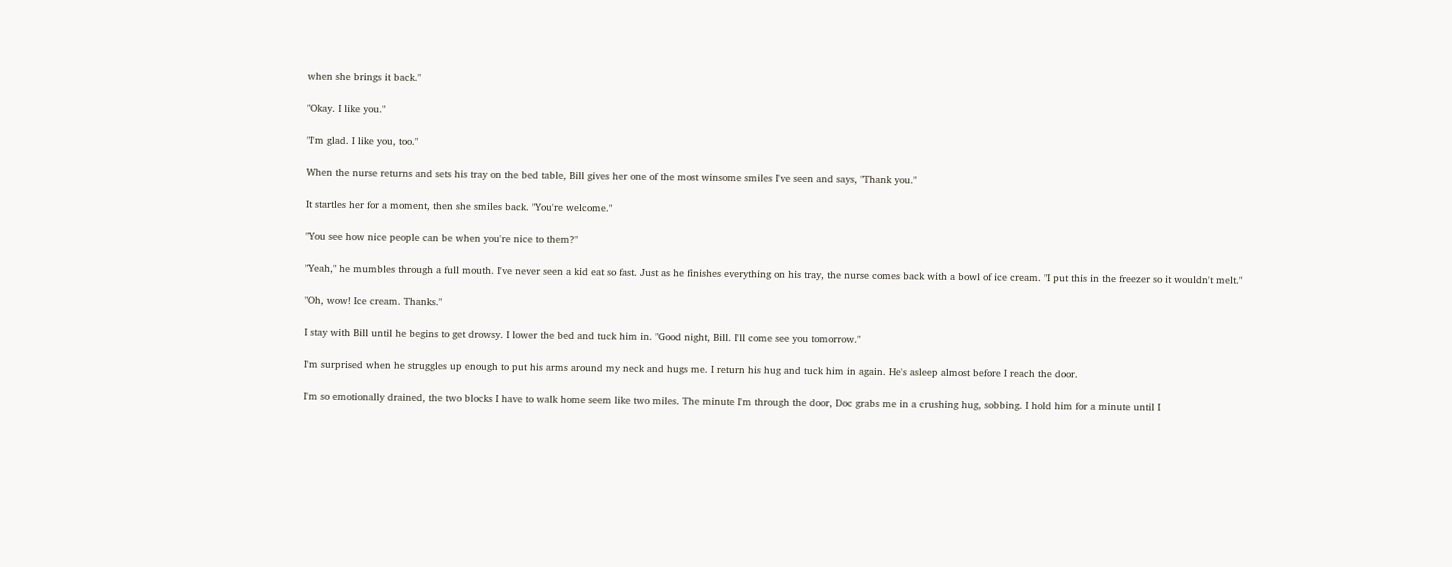when she brings it back."

"Okay. I like you."

"I'm glad. I like you, too."

When the nurse returns and sets his tray on the bed table, Bill gives her one of the most winsome smiles I've seen and says, "Thank you."

It startles her for a moment, then she smiles back. "You're welcome."

"You see how nice people can be when you're nice to them?"

"Yeah," he mumbles through a full mouth. I've never seen a kid eat so fast. Just as he finishes everything on his tray, the nurse comes back with a bowl of ice cream. "I put this in the freezer so it wouldn't melt."

"Oh, wow! Ice cream. Thanks."

I stay with Bill until he begins to get drowsy. I lower the bed and tuck him in. "Good night, Bill. I'll come see you tomorrow."

I'm surprised when he struggles up enough to put his arms around my neck and hugs me. I return his hug and tuck him in again. He's asleep almost before I reach the door.

I'm so emotionally drained, the two blocks I have to walk home seem like two miles. The minute I'm through the door, Doc grabs me in a crushing hug, sobbing. I hold him for a minute until I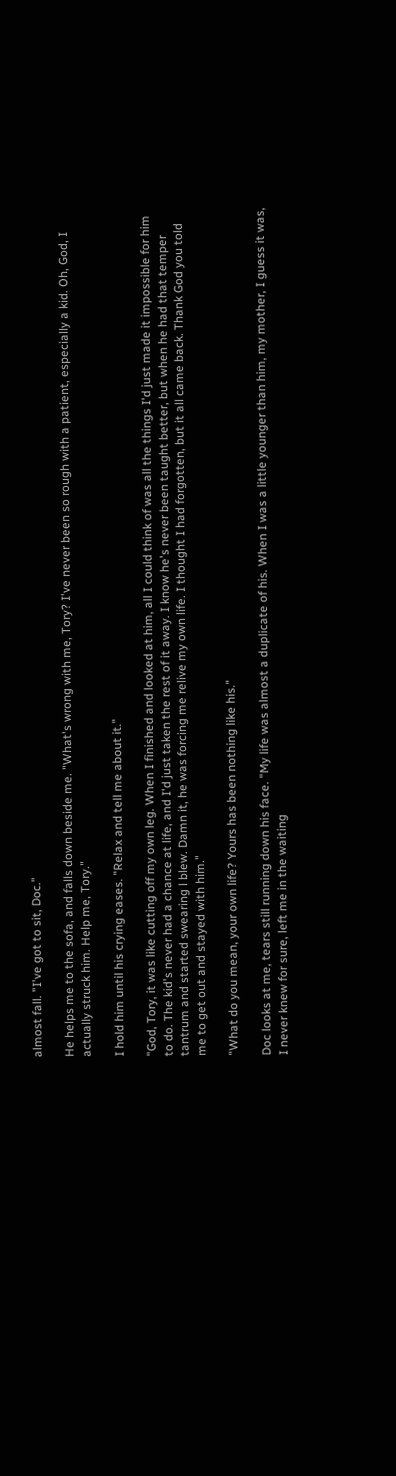almost fall. "I've got to sit, Doc."

He helps me to the sofa, and falls down beside me. "What's wrong with me, Tory? I've never been so rough with a patient, especially a kid. Oh, God, I actually struck him. Help me, Tory."

I hold him until his crying eases. "Relax and tell me about it."

"God, Tory, it was like cutting off my own leg. When I finished and looked at him, all I could think of was all the things I'd just made it impossible for him to do. The kid's never had a chance at life, and I'd just taken the rest of it away. I know he's never been taught better, but when he had that temper tantrum and started swearing l blew. Damn it, he was forcing me relive my own life. I thought I had forgotten, but it all came back. Thank God you told me to get out and stayed with him."

"What do you mean, your own life? Yours has been nothing like his."

Doc looks at me, tears still running down his face. "My life was almost a duplicate of his. When I was a little younger than him, my mother, I guess it was, I never knew for sure, left me in the waiting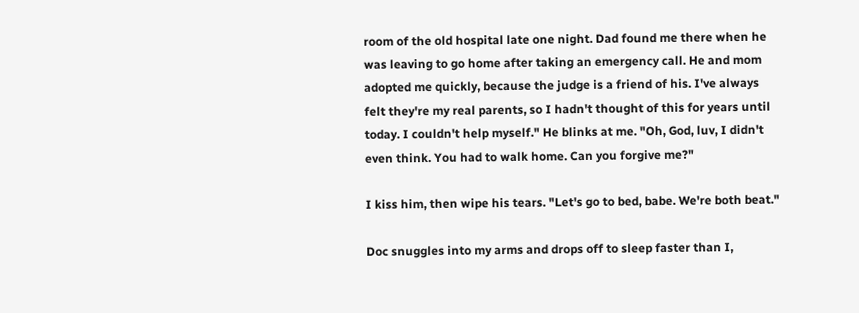room of the old hospital late one night. Dad found me there when he was leaving to go home after taking an emergency call. He and mom adopted me quickly, because the judge is a friend of his. I've always felt they're my real parents, so I hadn't thought of this for years until today. I couldn't help myself." He blinks at me. "Oh, God, luv, I didn't even think. You had to walk home. Can you forgive me?"

I kiss him, then wipe his tears. "Let's go to bed, babe. We're both beat."

Doc snuggles into my arms and drops off to sleep faster than I,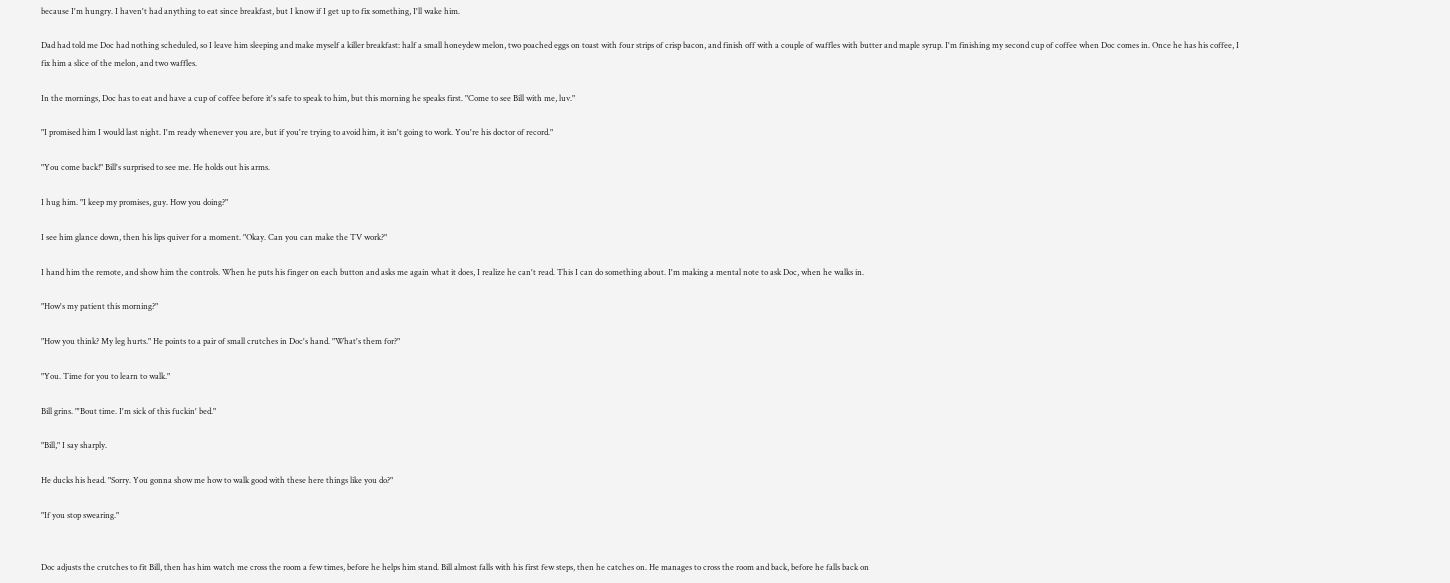because I'm hungry. I haven't had anything to eat since breakfast, but I know if I get up to fix something, I'll wake him.

Dad had told me Doc had nothing scheduled, so I leave him sleeping and make myself a killer breakfast: half a small honeydew melon, two poached eggs on toast with four strips of crisp bacon, and finish off with a couple of waffles with butter and maple syrup. I'm finishing my second cup of coffee when Doc comes in. Once he has his coffee, I fix him a slice of the melon, and two waffles.

In the mornings, Doc has to eat and have a cup of coffee before it's safe to speak to him, but this morning he speaks first. "Come to see Bill with me, luv."

"I promised him I would last night. I'm ready whenever you are, but if you're trying to avoid him, it isn't going to work. You're his doctor of record."

"You come back!" Bill's surprised to see me. He holds out his arms.

I hug him. "I keep my promises, guy. How you doing?"

I see him glance down, then his lips quiver for a moment. "Okay. Can you can make the TV work?"

I hand him the remote, and show him the controls. When he puts his finger on each button and asks me again what it does, I realize he can't read. This I can do something about. I'm making a mental note to ask Doc, when he walks in.

"How's my patient this morning?"

"How you think? My leg hurts." He points to a pair of small crutches in Doc's hand. "What's them for?"

"You. Time for you to learn to walk."

Bill grins. "'Bout time. I'm sick of this fuckin' bed."

"Bill," I say sharply.

He ducks his head. "Sorry. You gonna show me how to walk good with these here things like you do?"

"If you stop swearing."


Doc adjusts the crutches to fit Bill, then has him watch me cross the room a few times, before he helps him stand. Bill almost falls with his first few steps, then he catches on. He manages to cross the room and back, before he falls back on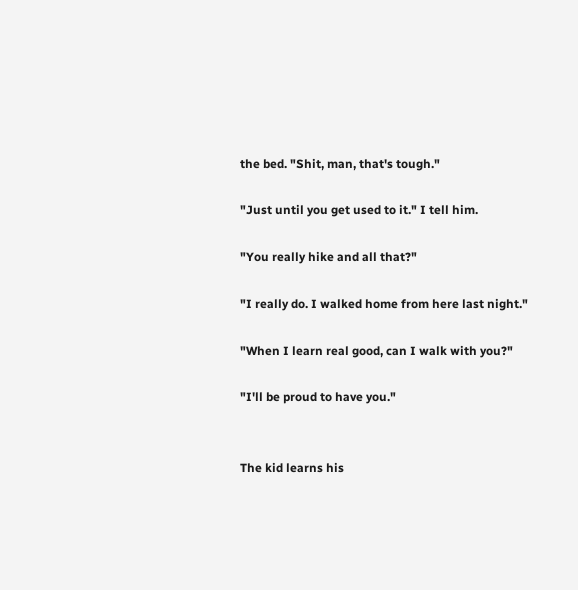the bed. "Shit, man, that's tough."

"Just until you get used to it." I tell him.

"You really hike and all that?"

"I really do. I walked home from here last night."

"When I learn real good, can I walk with you?"

"I'll be proud to have you."


The kid learns his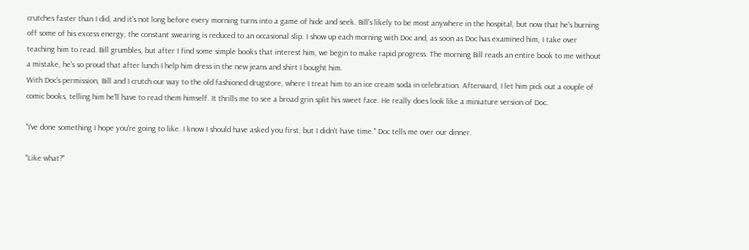crutches faster than I did, and it's not long before every morning turns into a game of hide and seek. Bill's likely to be most anywhere in the hospital, but now that he's burning off some of his excess energy, the constant swearing is reduced to an occasional slip. I show up each morning with Doc and, as soon as Doc has examined him, I take over teaching him to read. Bill grumbles, but after I find some simple books that interest him, we begin to make rapid progress. The morning Bill reads an entire book to me without a mistake, he's so proud that after lunch I help him dress in the new jeans and shirt I bought him.
With Doc's permission, Bill and I crutch our way to the old fashioned drugstore, where I treat him to an ice cream soda in celebration. Afterward, I let him pick out a couple of comic books, telling him he'll have to read them himself. It thrills me to see a broad grin split his sweet face. He really does look like a miniature version of Doc.

"I've done something I hope you're going to like. I know I should have asked you first, but I didn't have time." Doc tells me over our dinner.

"Like what?"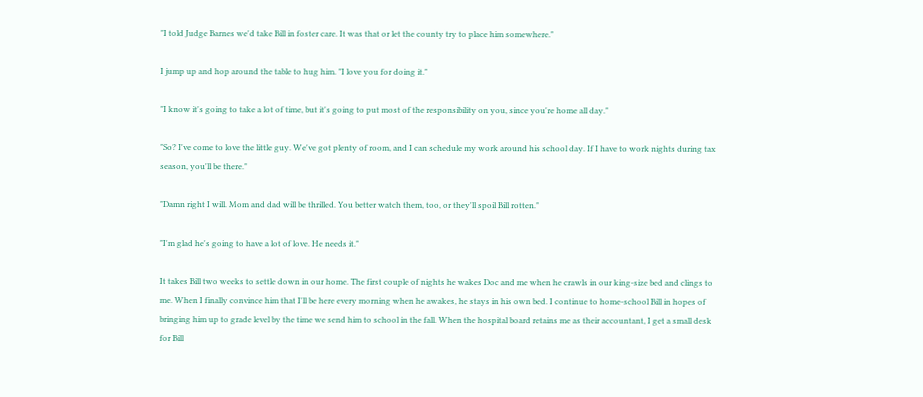"I told Judge Barnes we'd take Bill in foster care. It was that or let the county try to place him somewhere."

I jump up and hop around the table to hug him. "I love you for doing it."

"I know it's going to take a lot of time, but it's going to put most of the responsibility on you, since you're home all day."

"So? I've come to love the little guy. We've got plenty of room, and I can schedule my work around his school day. If I have to work nights during tax season, you'll be there."

"Damn right I will. Mom and dad will be thrilled. You better watch them, too, or they'll spoil Bill rotten."

"I'm glad he's going to have a lot of love. He needs it."

It takes Bill two weeks to settle down in our home. The first couple of nights he wakes Doc and me when he crawls in our king-size bed and clings to me. When I finally convince him that I'll be here every morning when he awakes, he stays in his own bed. I continue to home-school Bill in hopes of bringing him up to grade level by the time we send him to school in the fall. When the hospital board retains me as their accountant, I get a small desk for Bill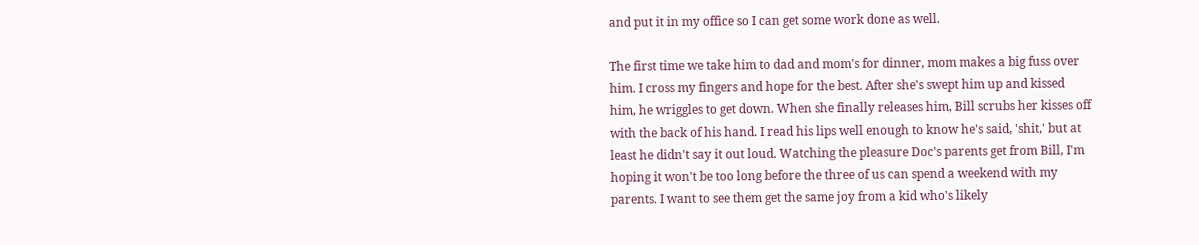and put it in my office so I can get some work done as well.

The first time we take him to dad and mom's for dinner, mom makes a big fuss over him. I cross my fingers and hope for the best. After she's swept him up and kissed him, he wriggles to get down. When she finally releases him, Bill scrubs her kisses off with the back of his hand. I read his lips well enough to know he's said, 'shit,' but at least he didn't say it out loud. Watching the pleasure Doc's parents get from Bill, I'm hoping it won't be too long before the three of us can spend a weekend with my parents. I want to see them get the same joy from a kid who's likely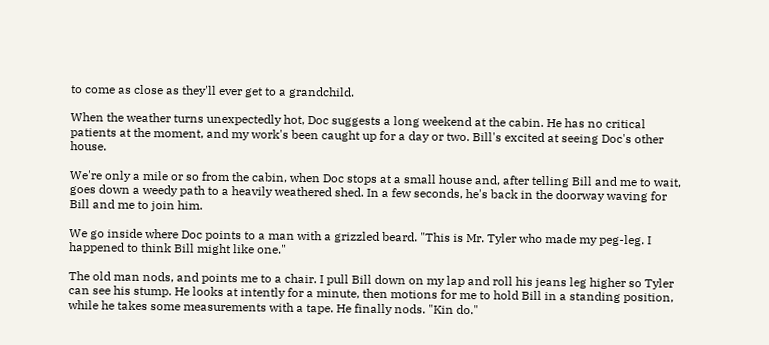to come as close as they'll ever get to a grandchild.

When the weather turns unexpectedly hot, Doc suggests a long weekend at the cabin. He has no critical patients at the moment, and my work's been caught up for a day or two. Bill's excited at seeing Doc's other house.

We're only a mile or so from the cabin, when Doc stops at a small house and, after telling Bill and me to wait, goes down a weedy path to a heavily weathered shed. In a few seconds, he's back in the doorway waving for Bill and me to join him.

We go inside where Doc points to a man with a grizzled beard. "This is Mr. Tyler who made my peg-leg. I happened to think Bill might like one."

The old man nods, and points me to a chair. I pull Bill down on my lap and roll his jeans leg higher so Tyler can see his stump. He looks at intently for a minute, then motions for me to hold Bill in a standing position, while he takes some measurements with a tape. He finally nods. "Kin do."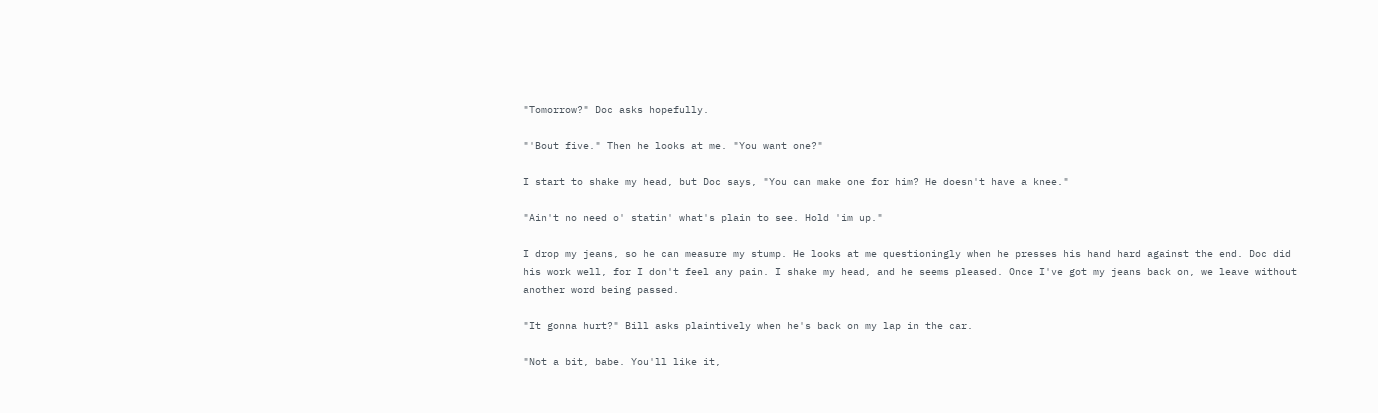"Tomorrow?" Doc asks hopefully.

"'Bout five." Then he looks at me. "You want one?"

I start to shake my head, but Doc says, "You can make one for him? He doesn't have a knee."

"Ain't no need o' statin' what's plain to see. Hold 'im up."

I drop my jeans, so he can measure my stump. He looks at me questioningly when he presses his hand hard against the end. Doc did his work well, for I don't feel any pain. I shake my head, and he seems pleased. Once I've got my jeans back on, we leave without another word being passed.

"It gonna hurt?" Bill asks plaintively when he's back on my lap in the car.

"Not a bit, babe. You'll like it,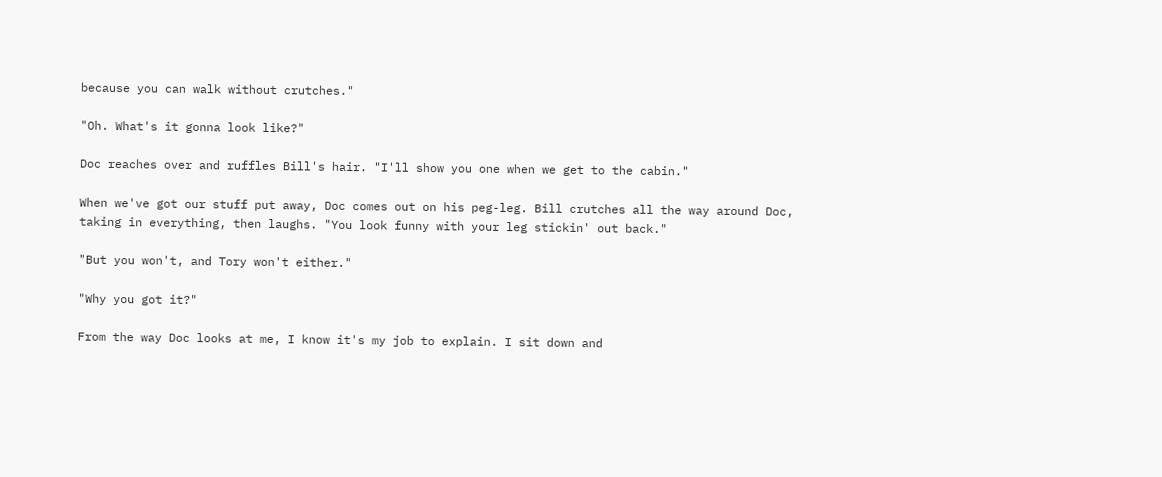because you can walk without crutches."

"Oh. What's it gonna look like?"

Doc reaches over and ruffles Bill's hair. "I'll show you one when we get to the cabin."

When we've got our stuff put away, Doc comes out on his peg-leg. Bill crutches all the way around Doc, taking in everything, then laughs. "You look funny with your leg stickin' out back."

"But you won't, and Tory won't either."

"Why you got it?"

From the way Doc looks at me, I know it's my job to explain. I sit down and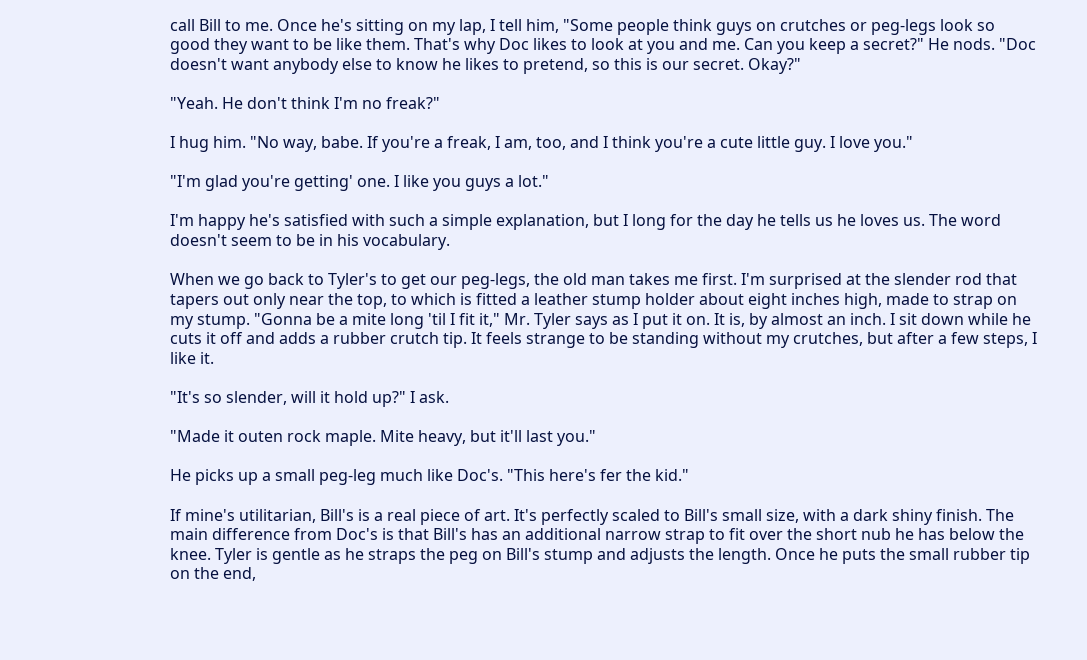call Bill to me. Once he's sitting on my lap, I tell him, "Some people think guys on crutches or peg-legs look so good they want to be like them. That's why Doc likes to look at you and me. Can you keep a secret?" He nods. "Doc doesn't want anybody else to know he likes to pretend, so this is our secret. Okay?"

"Yeah. He don't think I'm no freak?"

I hug him. "No way, babe. If you're a freak, I am, too, and I think you're a cute little guy. I love you."

"I'm glad you're getting' one. I like you guys a lot."

I'm happy he's satisfied with such a simple explanation, but I long for the day he tells us he loves us. The word doesn't seem to be in his vocabulary.

When we go back to Tyler's to get our peg-legs, the old man takes me first. I'm surprised at the slender rod that tapers out only near the top, to which is fitted a leather stump holder about eight inches high, made to strap on my stump. "Gonna be a mite long 'til I fit it," Mr. Tyler says as I put it on. It is, by almost an inch. I sit down while he cuts it off and adds a rubber crutch tip. It feels strange to be standing without my crutches, but after a few steps, I like it.

"It's so slender, will it hold up?" I ask.

"Made it outen rock maple. Mite heavy, but it'll last you."

He picks up a small peg-leg much like Doc's. "This here's fer the kid."

If mine's utilitarian, Bill's is a real piece of art. It's perfectly scaled to Bill's small size, with a dark shiny finish. The main difference from Doc's is that Bill's has an additional narrow strap to fit over the short nub he has below the knee. Tyler is gentle as he straps the peg on Bill's stump and adjusts the length. Once he puts the small rubber tip on the end,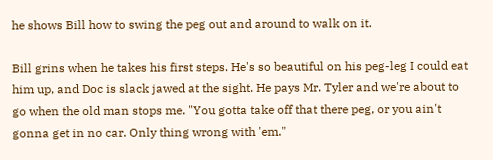he shows Bill how to swing the peg out and around to walk on it.

Bill grins when he takes his first steps. He's so beautiful on his peg-leg I could eat him up, and Doc is slack jawed at the sight. He pays Mr. Tyler and we're about to go when the old man stops me. "You gotta take off that there peg, or you ain't gonna get in no car. Only thing wrong with 'em."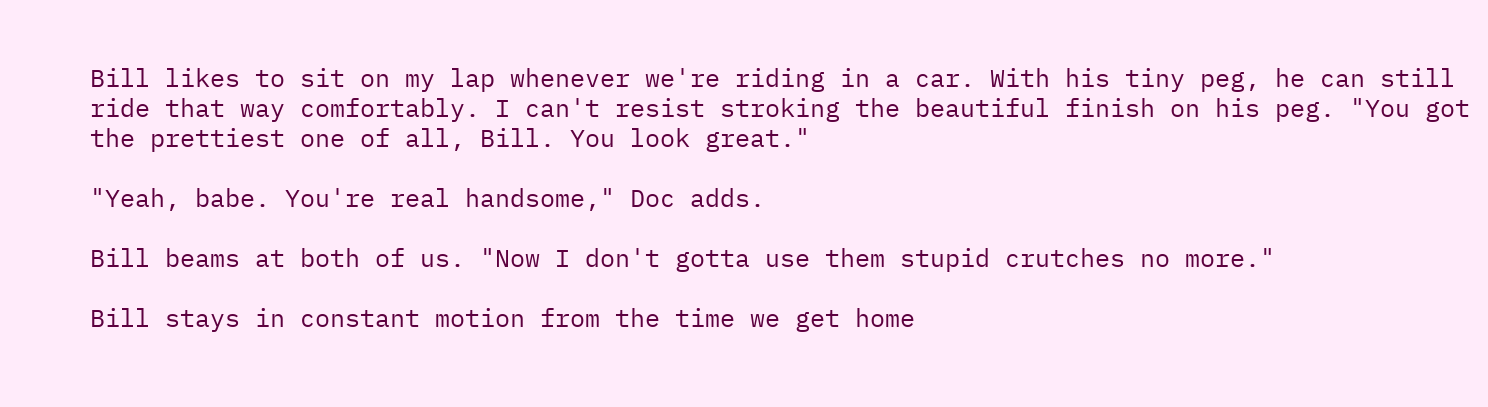Bill likes to sit on my lap whenever we're riding in a car. With his tiny peg, he can still ride that way comfortably. I can't resist stroking the beautiful finish on his peg. "You got the prettiest one of all, Bill. You look great."

"Yeah, babe. You're real handsome," Doc adds.

Bill beams at both of us. "Now I don't gotta use them stupid crutches no more."

Bill stays in constant motion from the time we get home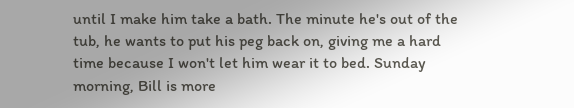until I make him take a bath. The minute he's out of the tub, he wants to put his peg back on, giving me a hard time because I won't let him wear it to bed. Sunday morning, Bill is more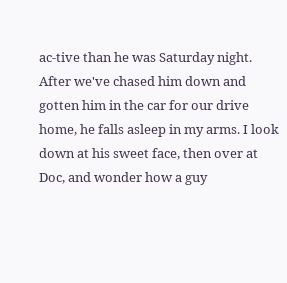ac-tive than he was Saturday night. After we've chased him down and gotten him in the car for our drive home, he falls asleep in my arms. I look down at his sweet face, then over at Doc, and wonder how a guy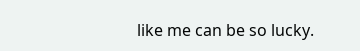like me can be so lucky.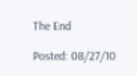The End

Posted: 08/27/10